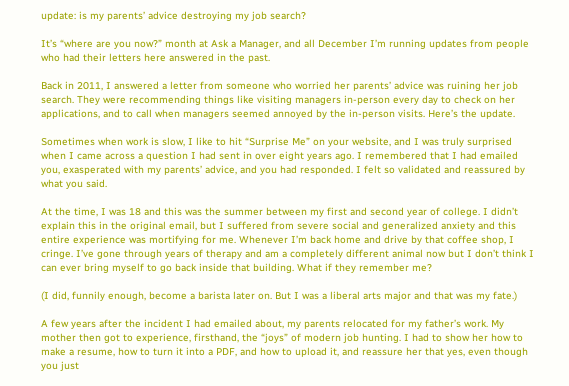update: is my parents’ advice destroying my job search?

It’s “where are you now?” month at Ask a Manager, and all December I’m running updates from people who had their letters here answered in the past.

Back in 2011, I answered a letter from someone who worried her parents’ advice was ruining her job search. They were recommending things like visiting managers in-person every day to check on her applications, and to call when managers seemed annoyed by the in-person visits. Here’s the update.

Sometimes when work is slow, I like to hit “Surprise Me” on your website, and I was truly surprised when I came across a question I had sent in over eight years ago. I remembered that I had emailed you, exasperated with my parents’ advice, and you had responded. I felt so validated and reassured by what you said.

At the time, I was 18 and this was the summer between my first and second year of college. I didn’t explain this in the original email, but I suffered from severe social and generalized anxiety and this entire experience was mortifying for me. Whenever I’m back home and drive by that coffee shop, I cringe. I’ve gone through years of therapy and am a completely different animal now but I don’t think I can ever bring myself to go back inside that building. What if they remember me?

(I did, funnily enough, become a barista later on. But I was a liberal arts major and that was my fate.)

A few years after the incident I had emailed about, my parents relocated for my father’s work. My mother then got to experience, firsthand, the “joys” of modern job hunting. I had to show her how to make a resume, how to turn it into a PDF, and how to upload it, and reassure her that yes, even though you just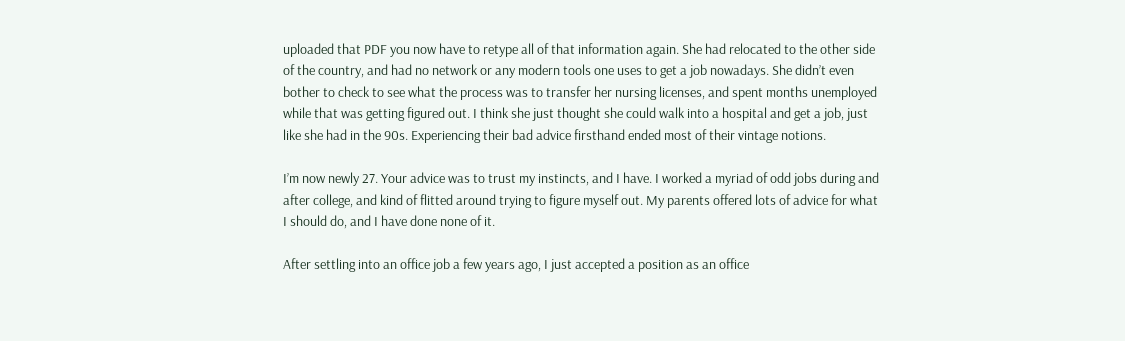uploaded that PDF you now have to retype all of that information again. She had relocated to the other side of the country, and had no network or any modern tools one uses to get a job nowadays. She didn’t even bother to check to see what the process was to transfer her nursing licenses, and spent months unemployed while that was getting figured out. I think she just thought she could walk into a hospital and get a job, just like she had in the 90s. Experiencing their bad advice firsthand ended most of their vintage notions.

I’m now newly 27. Your advice was to trust my instincts, and I have. I worked a myriad of odd jobs during and after college, and kind of flitted around trying to figure myself out. My parents offered lots of advice for what I should do, and I have done none of it.

After settling into an office job a few years ago, I just accepted a position as an office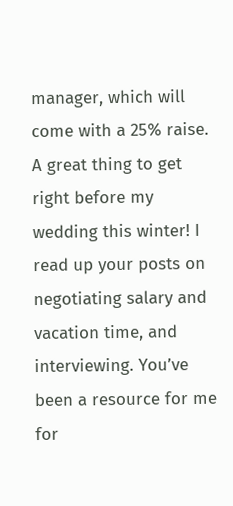manager, which will come with a 25% raise. A great thing to get right before my wedding this winter! I read up your posts on negotiating salary and vacation time, and interviewing. You’ve been a resource for me for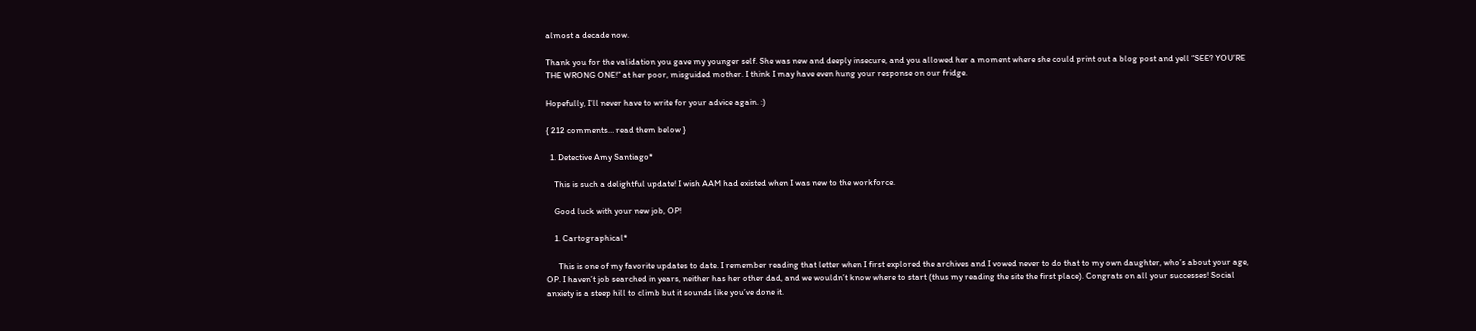almost a decade now.

Thank you for the validation you gave my younger self. She was new and deeply insecure, and you allowed her a moment where she could print out a blog post and yell “SEE? YOU’RE THE WRONG ONE!” at her poor, misguided mother. I think I may have even hung your response on our fridge.

Hopefully, I’ll never have to write for your advice again. :)

{ 212 comments… read them below }

  1. Detective Amy Santiago*

    This is such a delightful update! I wish AAM had existed when I was new to the workforce.

    Good luck with your new job, OP!

    1. Cartographical*

      This is one of my favorite updates to date. I remember reading that letter when I first explored the archives and I vowed never to do that to my own daughter, who’s about your age, OP. I haven’t job searched in years, neither has her other dad, and we wouldn’t know where to start (thus my reading the site the first place). Congrats on all your successes! Social anxiety is a steep hill to climb but it sounds like you’ve done it.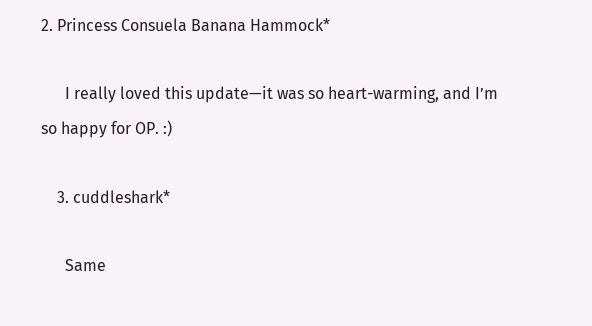2. Princess Consuela Banana Hammock*

      I really loved this update—it was so heart-warming, and I’m so happy for OP. :)

    3. cuddleshark*

      Same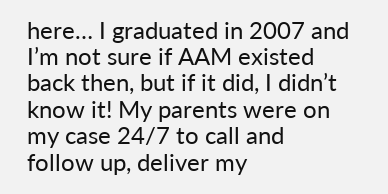here… I graduated in 2007 and I’m not sure if AAM existed back then, but if it did, I didn’t know it! My parents were on my case 24/7 to call and follow up, deliver my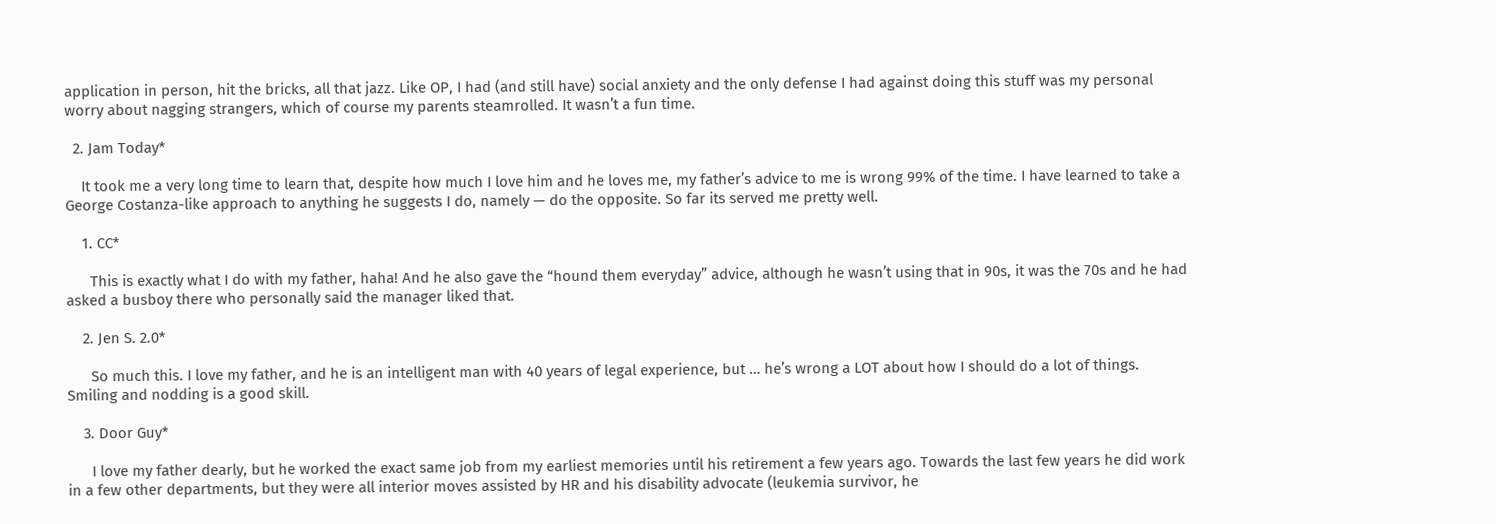application in person, hit the bricks, all that jazz. Like OP, I had (and still have) social anxiety and the only defense I had against doing this stuff was my personal worry about nagging strangers, which of course my parents steamrolled. It wasn’t a fun time.

  2. Jam Today*

    It took me a very long time to learn that, despite how much I love him and he loves me, my father’s advice to me is wrong 99% of the time. I have learned to take a George Costanza-like approach to anything he suggests I do, namely — do the opposite. So far its served me pretty well.

    1. CC*

      This is exactly what I do with my father, haha! And he also gave the “hound them everyday” advice, although he wasn’t using that in 90s, it was the 70s and he had asked a busboy there who personally said the manager liked that.

    2. Jen S. 2.0*

      So much this. I love my father, and he is an intelligent man with 40 years of legal experience, but … he’s wrong a LOT about how I should do a lot of things. Smiling and nodding is a good skill.

    3. Door Guy*

      I love my father dearly, but he worked the exact same job from my earliest memories until his retirement a few years ago. Towards the last few years he did work in a few other departments, but they were all interior moves assisted by HR and his disability advocate (leukemia survivor, he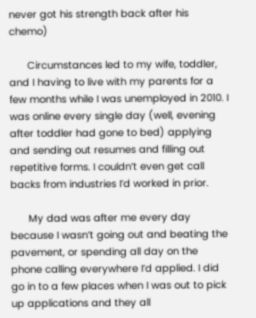never got his strength back after his chemo)

      Circumstances led to my wife, toddler, and I having to live with my parents for a few months while I was unemployed in 2010. I was online every single day (well, evening after toddler had gone to bed) applying and sending out resumes and filling out repetitive forms. I couldn’t even get call backs from industries I’d worked in prior.

      My dad was after me every day because I wasn’t going out and beating the pavement, or spending all day on the phone calling everywhere I’d applied. I did go in to a few places when I was out to pick up applications and they all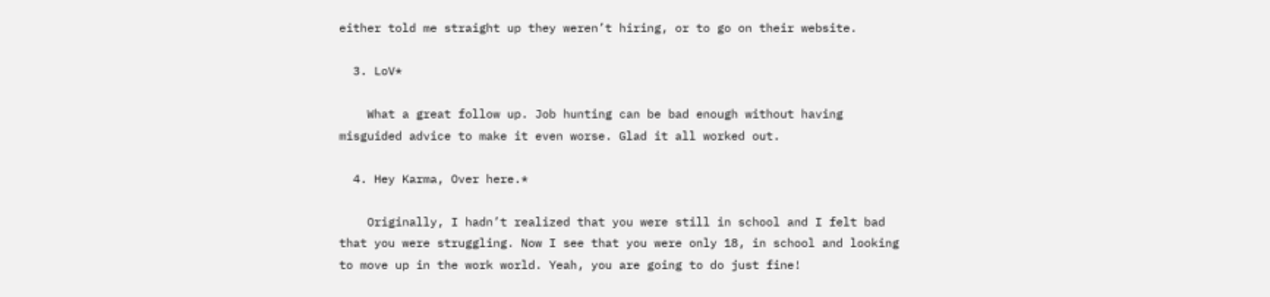either told me straight up they weren’t hiring, or to go on their website.

  3. LoV*

    What a great follow up. Job hunting can be bad enough without having misguided advice to make it even worse. Glad it all worked out.

  4. Hey Karma, Over here.*

    Originally, I hadn’t realized that you were still in school and I felt bad that you were struggling. Now I see that you were only 18, in school and looking to move up in the work world. Yeah, you are going to do just fine!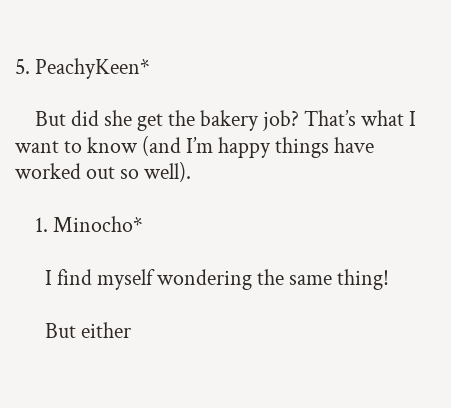5. PeachyKeen*

    But did she get the bakery job? That’s what I want to know (and I’m happy things have worked out so well).

    1. Minocho*

      I find myself wondering the same thing!

      But either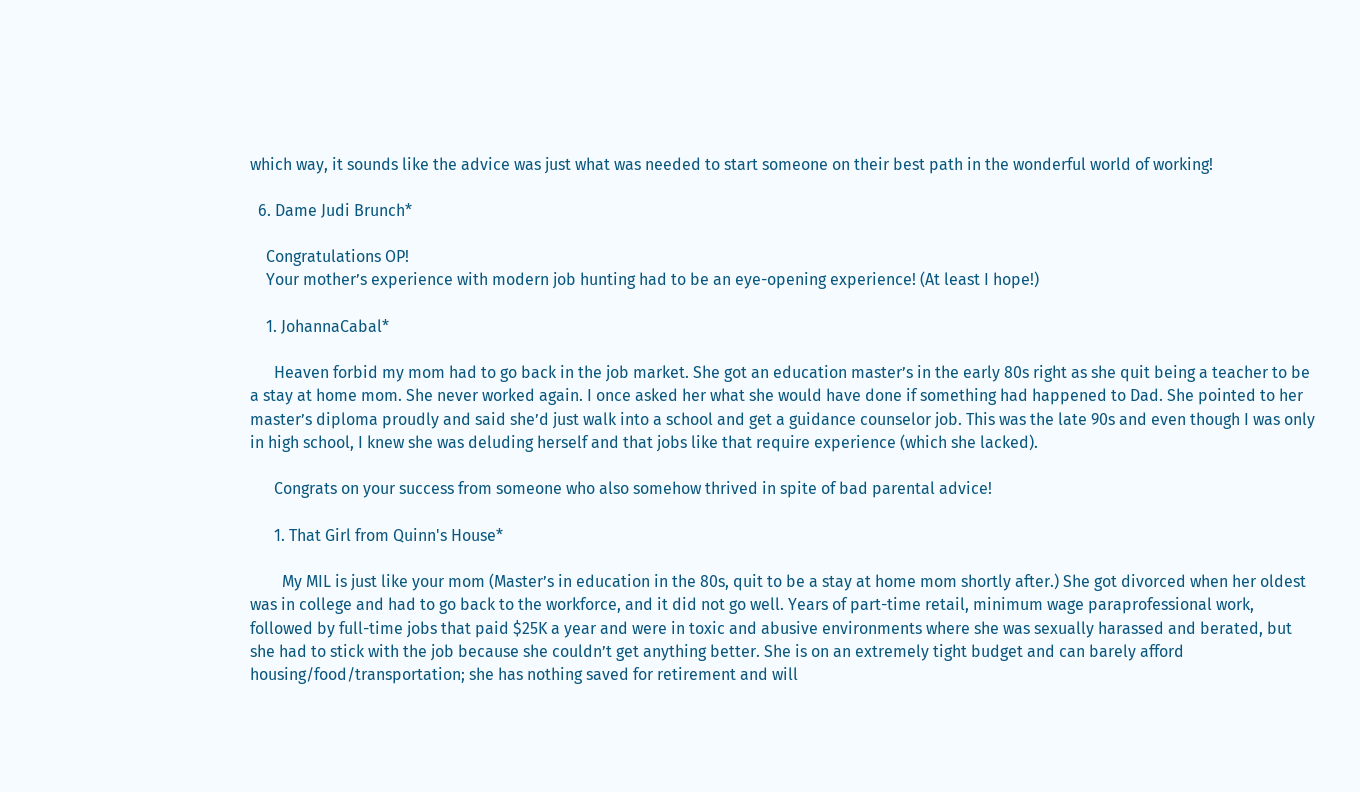which way, it sounds like the advice was just what was needed to start someone on their best path in the wonderful world of working!

  6. Dame Judi Brunch*

    Congratulations OP!
    Your mother’s experience with modern job hunting had to be an eye-opening experience! (At least I hope!)

    1. JohannaCabal*

      Heaven forbid my mom had to go back in the job market. She got an education master’s in the early 80s right as she quit being a teacher to be a stay at home mom. She never worked again. I once asked her what she would have done if something had happened to Dad. She pointed to her master’s diploma proudly and said she’d just walk into a school and get a guidance counselor job. This was the late 90s and even though I was only in high school, I knew she was deluding herself and that jobs like that require experience (which she lacked).

      Congrats on your success from someone who also somehow thrived in spite of bad parental advice!

      1. That Girl from Quinn's House*

        My MIL is just like your mom (Master’s in education in the 80s, quit to be a stay at home mom shortly after.) She got divorced when her oldest was in college and had to go back to the workforce, and it did not go well. Years of part-time retail, minimum wage paraprofessional work, followed by full-time jobs that paid $25K a year and were in toxic and abusive environments where she was sexually harassed and berated, but she had to stick with the job because she couldn’t get anything better. She is on an extremely tight budget and can barely afford housing/food/transportation; she has nothing saved for retirement and will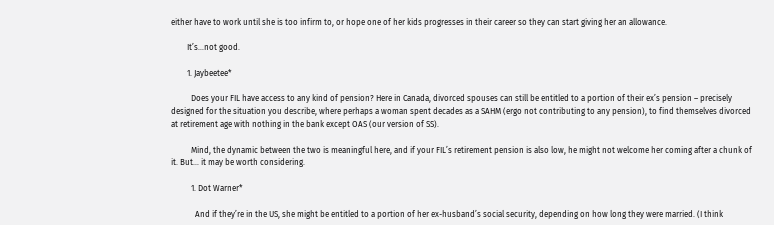either have to work until she is too infirm to, or hope one of her kids progresses in their career so they can start giving her an allowance.

        It’s…not good.

        1. Jaybeetee*

          Does your FIL have access to any kind of pension? Here in Canada, divorced spouses can still be entitled to a portion of their ex’s pension – precisely designed for the situation you describe, where perhaps a woman spent decades as a SAHM (ergo not contributing to any pension), to find themselves divorced at retirement age with nothing in the bank except OAS (our version of SS).

          Mind, the dynamic between the two is meaningful here, and if your FIL’s retirement pension is also low, he might not welcome her coming after a chunk of it. But… it may be worth considering.

          1. Dot Warner*

            And if they’re in the US, she might be entitled to a portion of her ex-husband’s social security, depending on how long they were married. (I think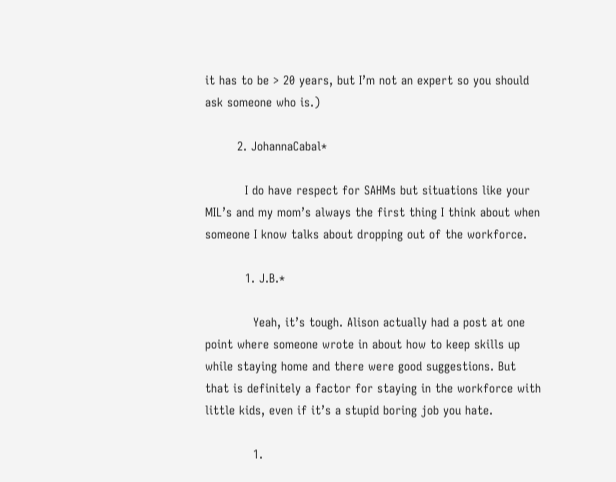it has to be > 20 years, but I’m not an expert so you should ask someone who is.)

        2. JohannaCabal*

          I do have respect for SAHMs but situations like your MIL’s and my mom’s always the first thing I think about when someone I know talks about dropping out of the workforce.

          1. J.B.*

            Yeah, it’s tough. Alison actually had a post at one point where someone wrote in about how to keep skills up while staying home and there were good suggestions. But that is definitely a factor for staying in the workforce with little kids, even if it’s a stupid boring job you hate.

            1.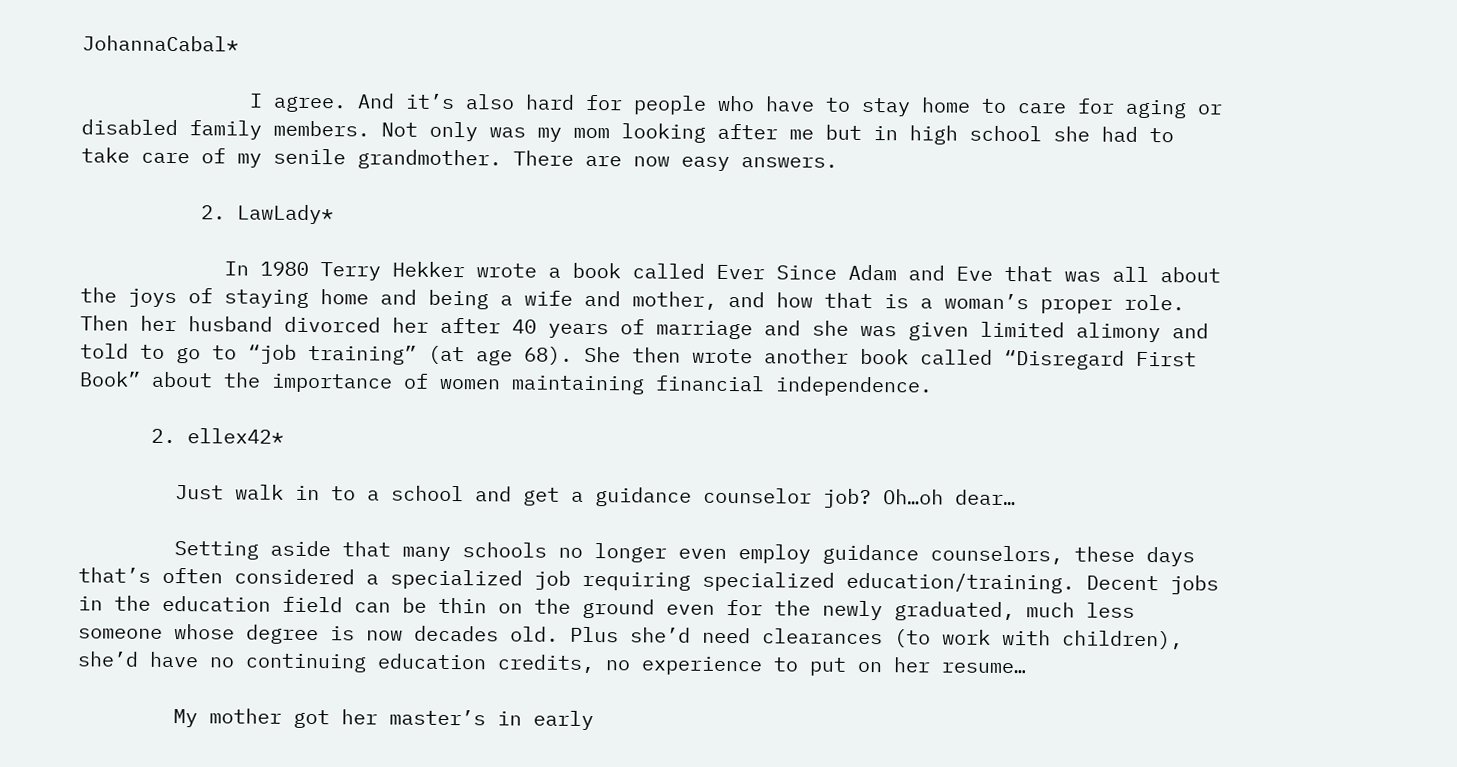JohannaCabal*

              I agree. And it’s also hard for people who have to stay home to care for aging or disabled family members. Not only was my mom looking after me but in high school she had to take care of my senile grandmother. There are now easy answers.

          2. LawLady*

            In 1980 Terry Hekker wrote a book called Ever Since Adam and Eve that was all about the joys of staying home and being a wife and mother, and how that is a woman’s proper role. Then her husband divorced her after 40 years of marriage and she was given limited alimony and told to go to “job training” (at age 68). She then wrote another book called “Disregard First Book” about the importance of women maintaining financial independence.

      2. ellex42*

        Just walk in to a school and get a guidance counselor job? Oh…oh dear…

        Setting aside that many schools no longer even employ guidance counselors, these days that’s often considered a specialized job requiring specialized education/training. Decent jobs in the education field can be thin on the ground even for the newly graduated, much less someone whose degree is now decades old. Plus she’d need clearances (to work with children), she’d have no continuing education credits, no experience to put on her resume…

        My mother got her master’s in early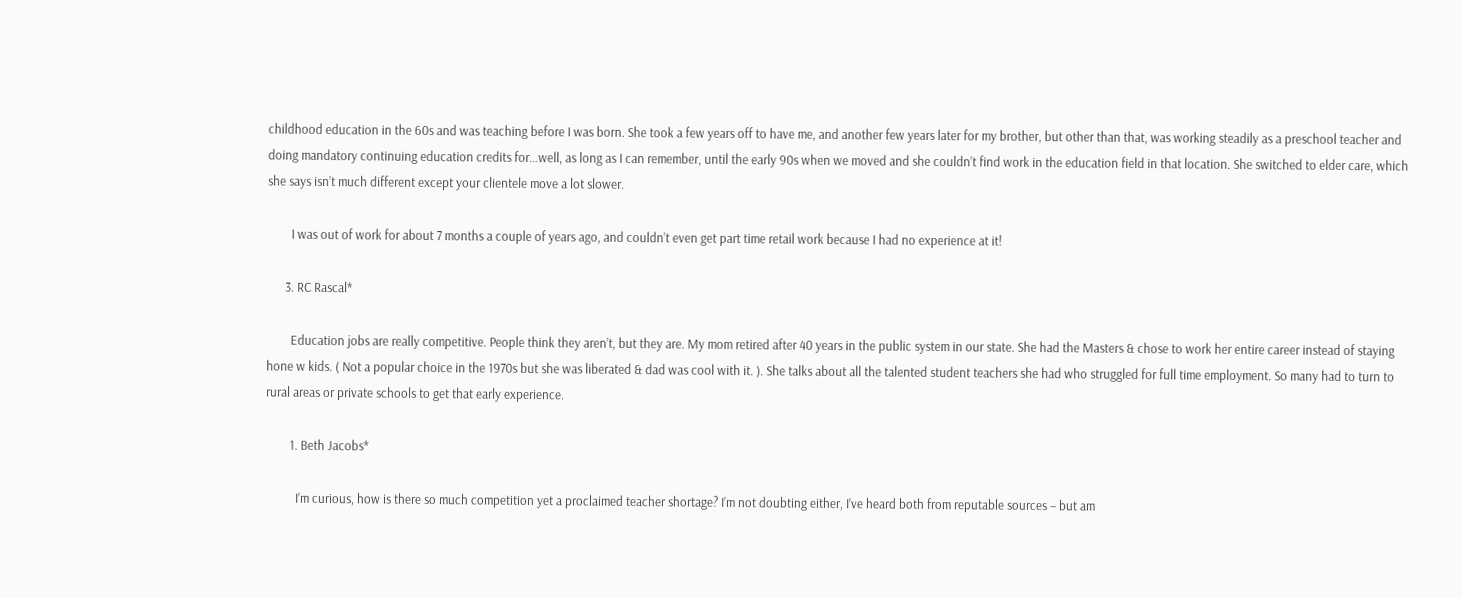childhood education in the 60s and was teaching before I was born. She took a few years off to have me, and another few years later for my brother, but other than that, was working steadily as a preschool teacher and doing mandatory continuing education credits for…well, as long as I can remember, until the early 90s when we moved and she couldn’t find work in the education field in that location. She switched to elder care, which she says isn’t much different except your clientele move a lot slower.

        I was out of work for about 7 months a couple of years ago, and couldn’t even get part time retail work because I had no experience at it!

      3. RC Rascal*

        Education jobs are really competitive. People think they aren’t, but they are. My mom retired after 40 years in the public system in our state. She had the Masters & chose to work her entire career instead of staying hone w kids. ( Not a popular choice in the 1970s but she was liberated & dad was cool with it. ). She talks about all the talented student teachers she had who struggled for full time employment. So many had to turn to rural areas or private schools to get that early experience.

        1. Beth Jacobs*

          I’m curious, how is there so much competition yet a proclaimed teacher shortage? I’m not doubting either, I’ve heard both from reputable sources – but am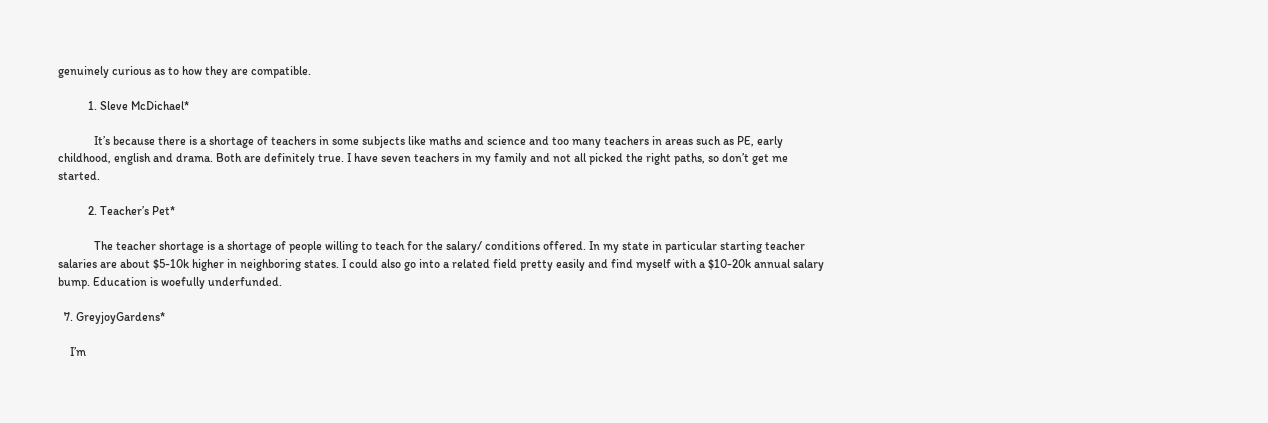genuinely curious as to how they are compatible.

          1. Sleve McDichael*

            It’s because there is a shortage of teachers in some subjects like maths and science and too many teachers in areas such as PE, early childhood, english and drama. Both are definitely true. I have seven teachers in my family and not all picked the right paths, so don’t get me started.

          2. Teacher’s Pet*

            The teacher shortage is a shortage of people willing to teach for the salary/ conditions offered. In my state in particular starting teacher salaries are about $5-10k higher in neighboring states. I could also go into a related field pretty easily and find myself with a $10-20k annual salary bump. Education is woefully underfunded.

  7. GreyjoyGardens*

    I’m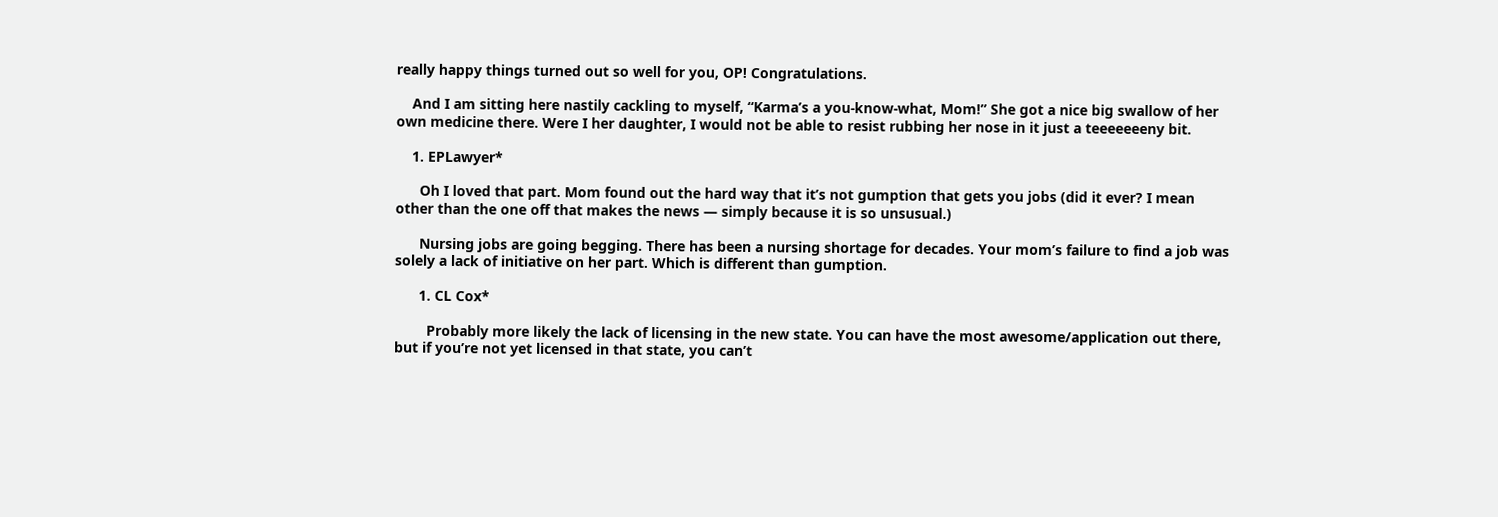really happy things turned out so well for you, OP! Congratulations.

    And I am sitting here nastily cackling to myself, “Karma’s a you-know-what, Mom!” She got a nice big swallow of her own medicine there. Were I her daughter, I would not be able to resist rubbing her nose in it just a teeeeeeeny bit.

    1. EPLawyer*

      Oh I loved that part. Mom found out the hard way that it’s not gumption that gets you jobs (did it ever? I mean other than the one off that makes the news — simply because it is so unsusual.)

      Nursing jobs are going begging. There has been a nursing shortage for decades. Your mom’s failure to find a job was solely a lack of initiative on her part. Which is different than gumption.

      1. CL Cox*

        Probably more likely the lack of licensing in the new state. You can have the most awesome/application out there, but if you’re not yet licensed in that state, you can’t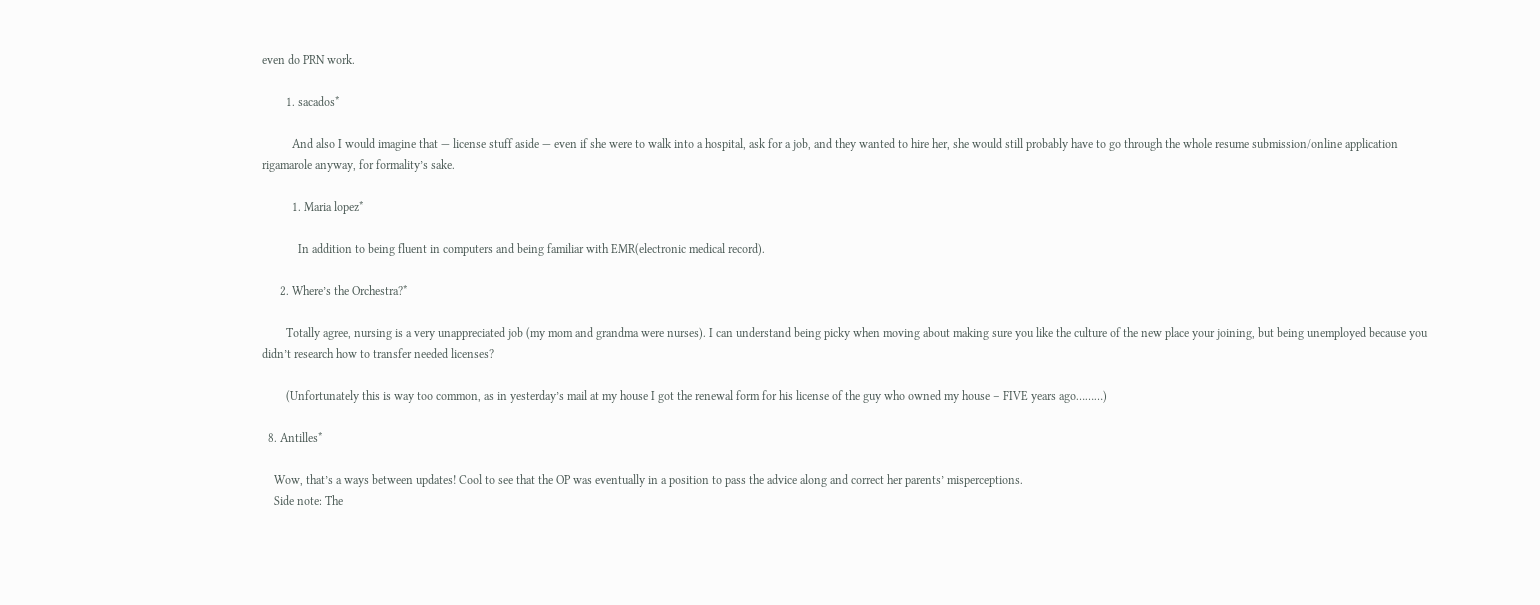even do PRN work.

        1. sacados*

          And also I would imagine that — license stuff aside — even if she were to walk into a hospital, ask for a job, and they wanted to hire her, she would still probably have to go through the whole resume submission/online application rigamarole anyway, for formality’s sake.

          1. Maria lopez*

            In addition to being fluent in computers and being familiar with EMR(electronic medical record).

      2. Where’s the Orchestra?*

        Totally agree, nursing is a very unappreciated job (my mom and grandma were nurses). I can understand being picky when moving about making sure you like the culture of the new place your joining, but being unemployed because you didn’t research how to transfer needed licenses?

        (Unfortunately this is way too common, as in yesterday’s mail at my house I got the renewal form for his license of the guy who owned my house – FIVE years ago………)

  8. Antilles*

    Wow, that’s a ways between updates! Cool to see that the OP was eventually in a position to pass the advice along and correct her parents’ misperceptions.
    Side note: The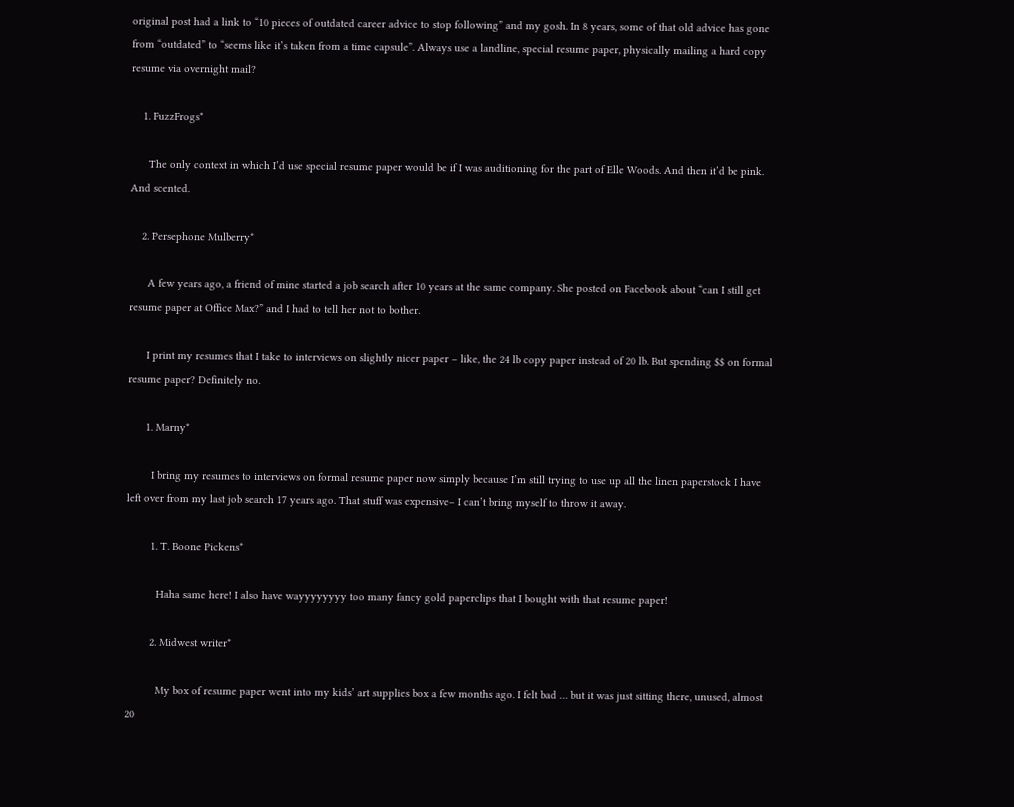original post had a link to “10 pieces of outdated career advice to stop following” and my gosh. In 8 years, some of that old advice has gone from “outdated” to “seems like it’s taken from a time capsule”. Always use a landline, special resume paper, physically mailing a hard copy resume via overnight mail?

    1. FuzzFrogs*

      The only context in which I’d use special resume paper would be if I was auditioning for the part of Elle Woods. And then it’d be pink. And scented.

    2. Persephone Mulberry*

      A few years ago, a friend of mine started a job search after 10 years at the same company. She posted on Facebook about “can I still get resume paper at Office Max?” and I had to tell her not to bother.

      I print my resumes that I take to interviews on slightly nicer paper – like, the 24 lb copy paper instead of 20 lb. But spending $$ on formal resume paper? Definitely no.

      1. Marny*

        I bring my resumes to interviews on formal resume paper now simply because I’m still trying to use up all the linen paperstock I have left over from my last job search 17 years ago. That stuff was expensive– I can’t bring myself to throw it away.

        1. T. Boone Pickens*

          Haha same here! I also have wayyyyyyyy too many fancy gold paperclips that I bought with that resume paper!

        2. Midwest writer*

          My box of resume paper went into my kids’ art supplies box a few months ago. I felt bad … but it was just sitting there, unused, almost 20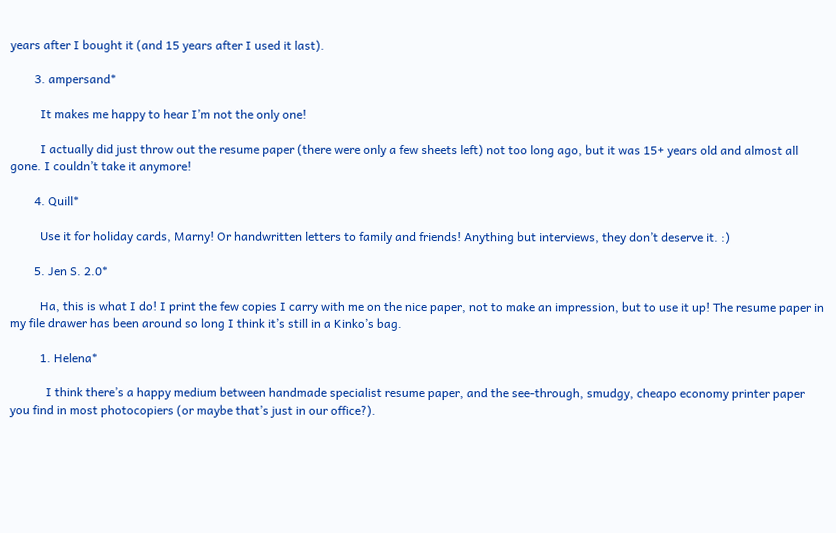years after I bought it (and 15 years after I used it last).

        3. ampersand*

          It makes me happy to hear I’m not the only one!

          I actually did just throw out the resume paper (there were only a few sheets left) not too long ago, but it was 15+ years old and almost all gone. I couldn’t take it anymore!

        4. Quill*

          Use it for holiday cards, Marny! Or handwritten letters to family and friends! Anything but interviews, they don’t deserve it. :)

        5. Jen S. 2.0*

          Ha, this is what I do! I print the few copies I carry with me on the nice paper, not to make an impression, but to use it up! The resume paper in my file drawer has been around so long I think it’s still in a Kinko’s bag.

          1. Helena*

            I think there’s a happy medium between handmade specialist resume paper, and the see-through, smudgy, cheapo economy printer paper you find in most photocopiers (or maybe that’s just in our office?).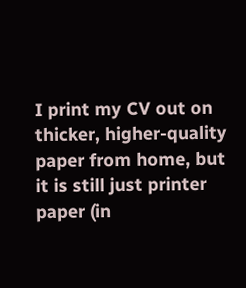I print my CV out on thicker, higher-quality paper from home, but it is still just printer paper (in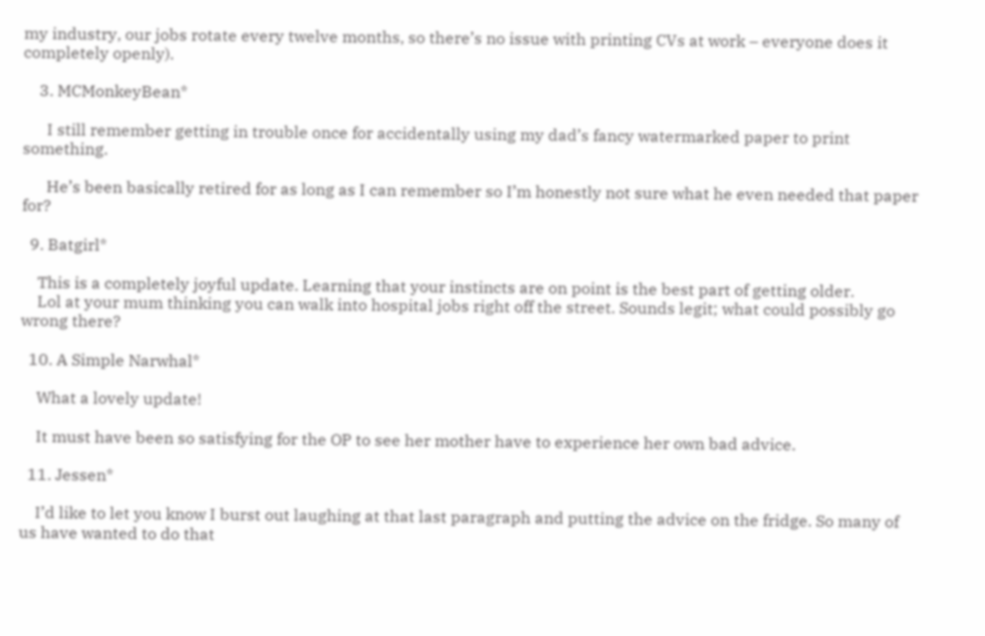my industry, our jobs rotate every twelve months, so there’s no issue with printing CVs at work – everyone does it completely openly).

    3. MCMonkeyBean*

      I still remember getting in trouble once for accidentally using my dad’s fancy watermarked paper to print something.

      He’s been basically retired for as long as I can remember so I’m honestly not sure what he even needed that paper for?

  9. Batgirl*

    This is a completely joyful update. Learning that your instincts are on point is the best part of getting older.
    Lol at your mum thinking you can walk into hospital jobs right off the street. Sounds legit; what could possibly go wrong there?

  10. A Simple Narwhal*

    What a lovely update!

    It must have been so satisfying for the OP to see her mother have to experience her own bad advice.

  11. Jessen*

    I’d like to let you know I burst out laughing at that last paragraph and putting the advice on the fridge. So many of us have wanted to do that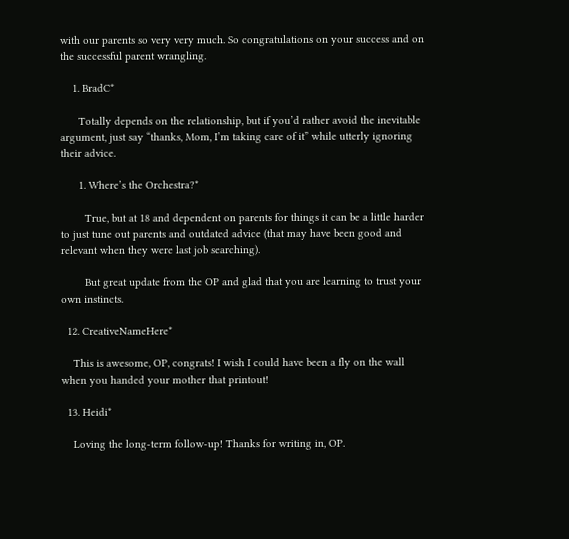with our parents so very very much. So congratulations on your success and on the successful parent wrangling.

    1. BradC*

      Totally depends on the relationship, but if you’d rather avoid the inevitable argument, just say “thanks, Mom, I’m taking care of it” while utterly ignoring their advice.

      1. Where’s the Orchestra?*

        True, but at 18 and dependent on parents for things it can be a little harder to just tune out parents and outdated advice (that may have been good and relevant when they were last job searching).

        But great update from the OP and glad that you are learning to trust your own instincts.

  12. CreativeNameHere*

    This is awesome, OP, congrats! I wish I could have been a fly on the wall when you handed your mother that printout!

  13. Heidi*

    Loving the long-term follow-up! Thanks for writing in, OP.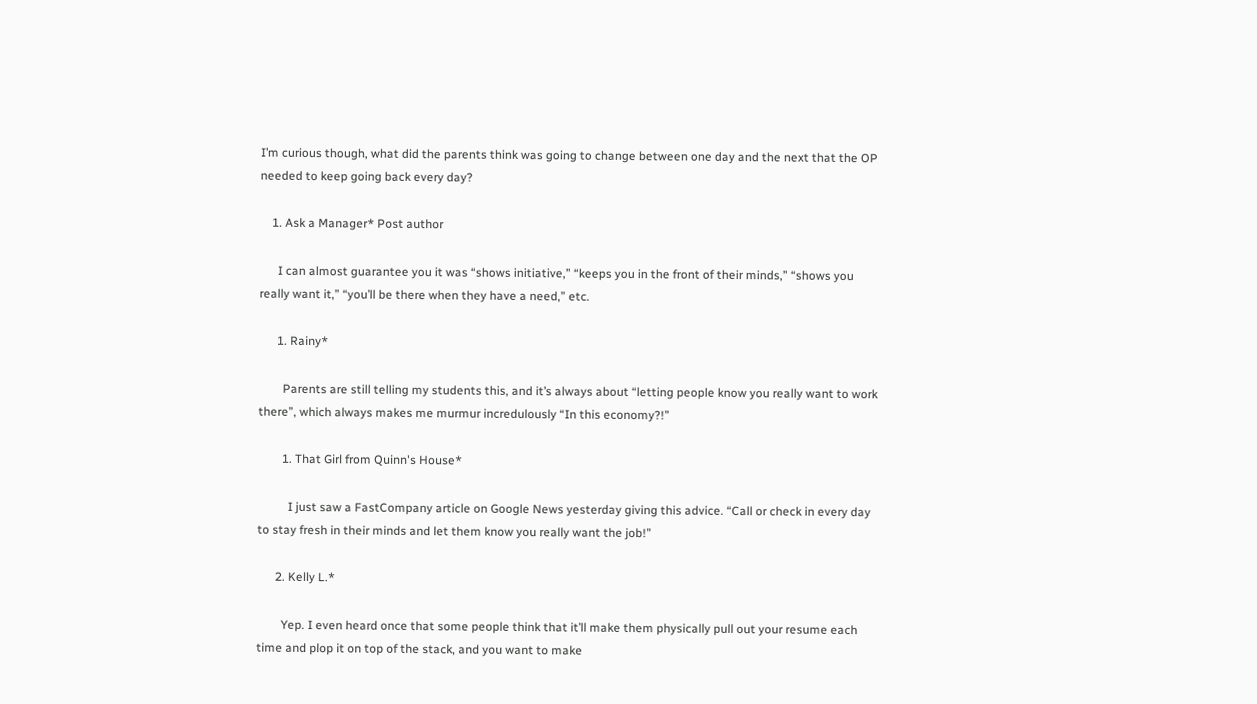I’m curious though, what did the parents think was going to change between one day and the next that the OP needed to keep going back every day?

    1. Ask a Manager* Post author

      I can almost guarantee you it was “shows initiative,” “keeps you in the front of their minds,” “shows you really want it,” “you’ll be there when they have a need,” etc.

      1. Rainy*

        Parents are still telling my students this, and it’s always about “letting people know you really want to work there”, which always makes me murmur incredulously “In this economy?!”

        1. That Girl from Quinn's House*

          I just saw a FastCompany article on Google News yesterday giving this advice. “Call or check in every day to stay fresh in their minds and let them know you really want the job!”

      2. Kelly L.*

        Yep. I even heard once that some people think that it’ll make them physically pull out your resume each time and plop it on top of the stack, and you want to make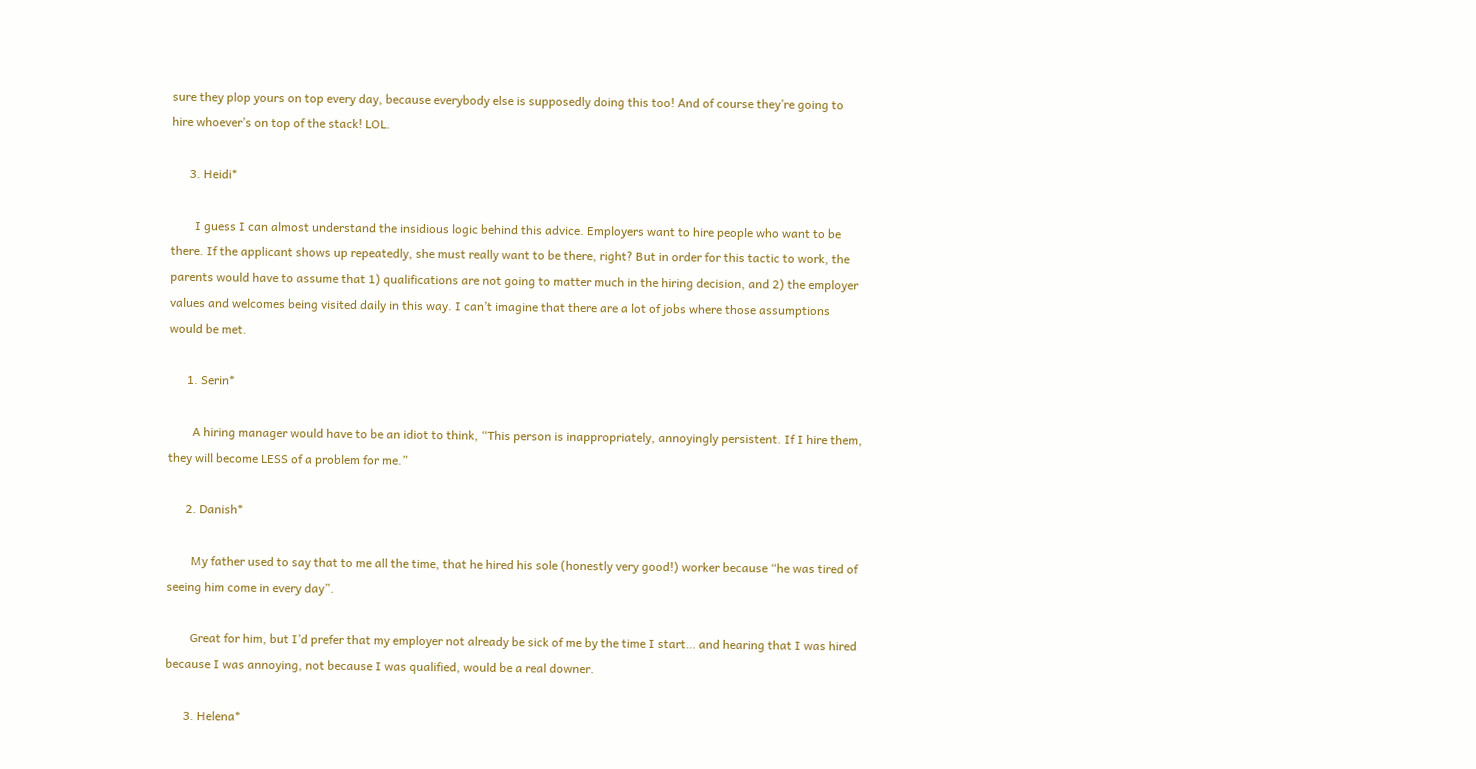sure they plop yours on top every day, because everybody else is supposedly doing this too! And of course they’re going to hire whoever’s on top of the stack! LOL.

      3. Heidi*

        I guess I can almost understand the insidious logic behind this advice. Employers want to hire people who want to be there. If the applicant shows up repeatedly, she must really want to be there, right? But in order for this tactic to work, the parents would have to assume that 1) qualifications are not going to matter much in the hiring decision, and 2) the employer values and welcomes being visited daily in this way. I can’t imagine that there are a lot of jobs where those assumptions would be met.

      1. Serin*

        A hiring manager would have to be an idiot to think, “This person is inappropriately, annoyingly persistent. If I hire them, they will become LESS of a problem for me.”

      2. Danish*

        My father used to say that to me all the time, that he hired his sole (honestly very good!) worker because “he was tired of seeing him come in every day”.

        Great for him, but I’d prefer that my employer not already be sick of me by the time I start… and hearing that I was hired because I was annoying, not because I was qualified, would be a real downer.

      3. Helena*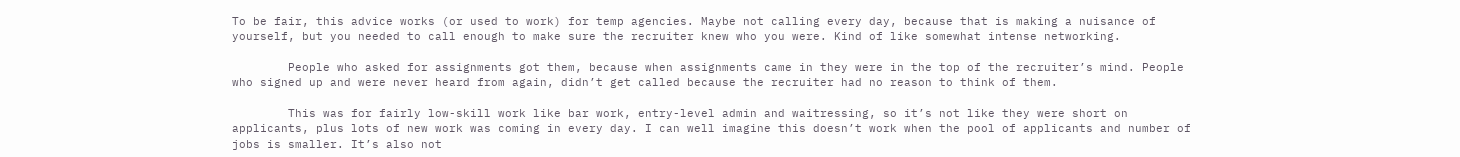To be fair, this advice works (or used to work) for temp agencies. Maybe not calling every day, because that is making a nuisance of yourself, but you needed to call enough to make sure the recruiter knew who you were. Kind of like somewhat intense networking.

        People who asked for assignments got them, because when assignments came in they were in the top of the recruiter’s mind. People who signed up and were never heard from again, didn’t get called because the recruiter had no reason to think of them.

        This was for fairly low-skill work like bar work, entry-level admin and waitressing, so it’s not like they were short on applicants, plus lots of new work was coming in every day. I can well imagine this doesn’t work when the pool of applicants and number of jobs is smaller. It’s also not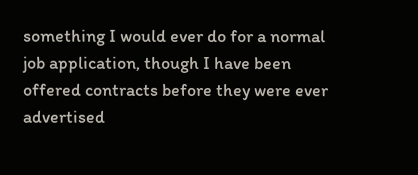something I would ever do for a normal job application, though I have been offered contracts before they were ever advertised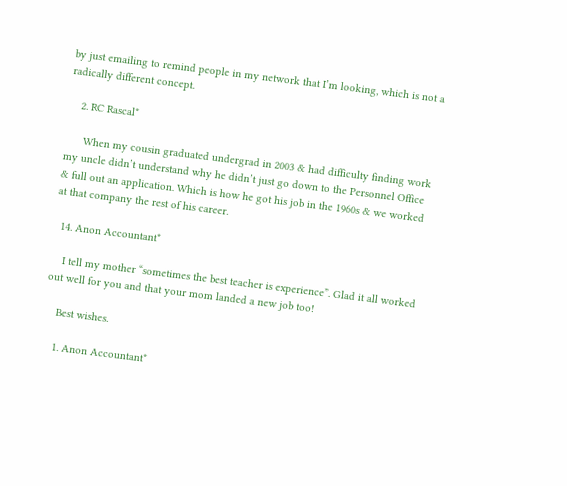by just emailing to remind people in my network that I’m looking, which is not a radically different concept.

    2. RC Rascal*

      When my cousin graduated undergrad in 2003 & had difficulty finding work my uncle didn’t understand why he didn’t just go down to the Personnel Office & full out an application. Which is how he got his job in the 1960s & we worked at that company the rest of his career.

  14. Anon Accountant*

    I tell my mother “sometimes the best teacher is experience”. Glad it all worked out well for you and that your mom landed a new job too!

    Best wishes.

    1. Anon Accountant*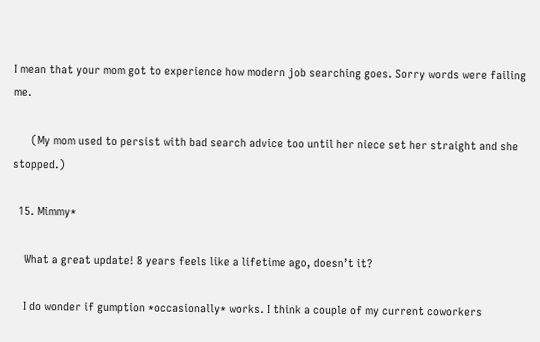I mean that your mom got to experience how modern job searching goes. Sorry words were failing me.

      (My mom used to persist with bad search advice too until her niece set her straight and she stopped.)

  15. Mimmy*

    What a great update! 8 years feels like a lifetime ago, doesn’t it?

    I do wonder if gumption *occasionally* works. I think a couple of my current coworkers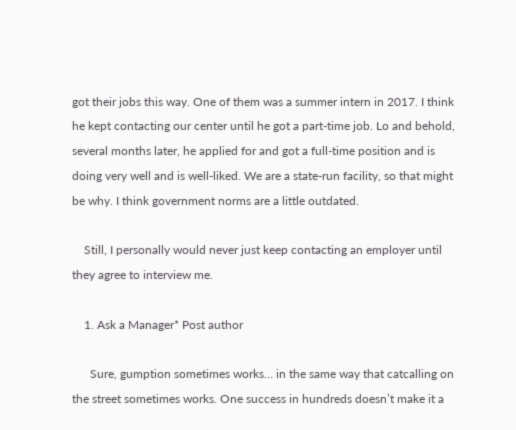got their jobs this way. One of them was a summer intern in 2017. I think he kept contacting our center until he got a part-time job. Lo and behold, several months later, he applied for and got a full-time position and is doing very well and is well-liked. We are a state-run facility, so that might be why. I think government norms are a little outdated.

    Still, I personally would never just keep contacting an employer until they agree to interview me.

    1. Ask a Manager* Post author

      Sure, gumption sometimes works… in the same way that catcalling on the street sometimes works. One success in hundreds doesn’t make it a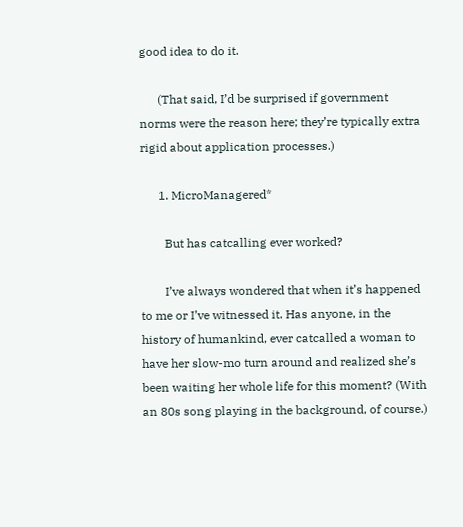good idea to do it.

      (That said, I’d be surprised if government norms were the reason here; they’re typically extra rigid about application processes.)

      1. MicroManagered*

        But has catcalling ever worked?

        I’ve always wondered that when it’s happened to me or I’ve witnessed it. Has anyone, in the history of humankind, ever catcalled a woman to have her slow-mo turn around and realized she’s been waiting her whole life for this moment? (With an 80s song playing in the background, of course.)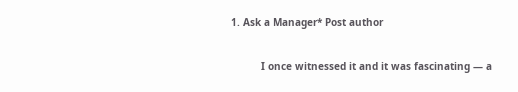1. Ask a Manager* Post author

          I once witnessed it and it was fascinating — a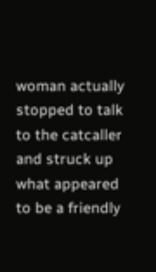woman actually stopped to talk to the catcaller and struck up what appeared to be a friendly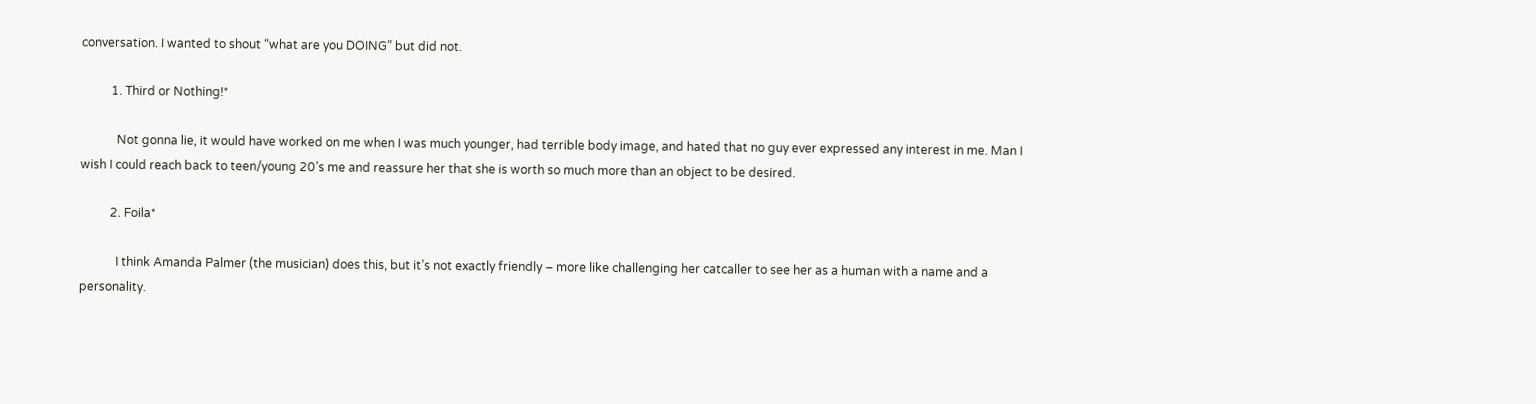conversation. I wanted to shout “what are you DOING” but did not.

          1. Third or Nothing!*

            Not gonna lie, it would have worked on me when I was much younger, had terrible body image, and hated that no guy ever expressed any interest in me. Man I wish I could reach back to teen/young 20’s me and reassure her that she is worth so much more than an object to be desired.

          2. Foila*

            I think Amanda Palmer (the musician) does this, but it’s not exactly friendly – more like challenging her catcaller to see her as a human with a name and a personality.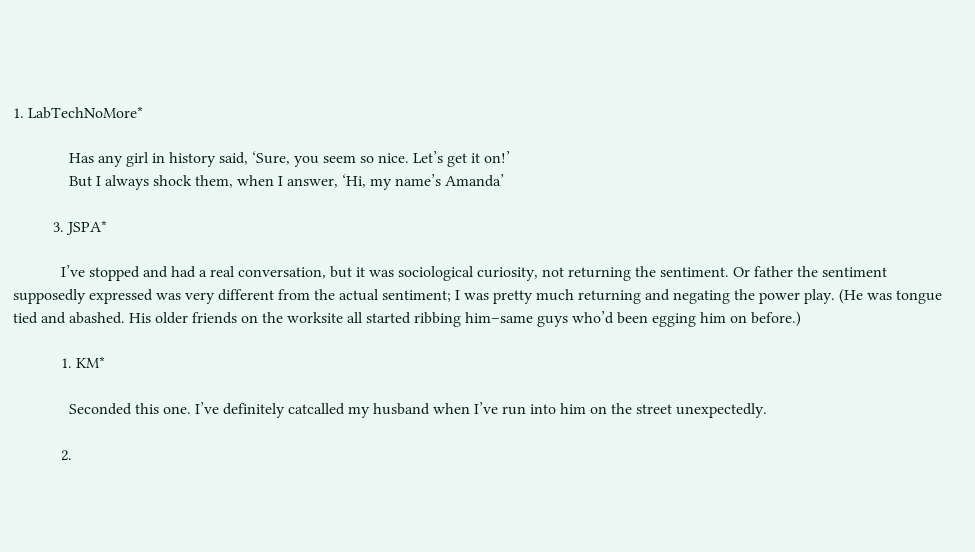1. LabTechNoMore*

              Has any girl in history said, ‘Sure, you seem so nice. Let’s get it on!’
              But I always shock them, when I answer, ‘Hi, my name’s Amanda’

          3. JSPA*

            I’ve stopped and had a real conversation, but it was sociological curiosity, not returning the sentiment. Or father the sentiment supposedly expressed was very different from the actual sentiment; I was pretty much returning and negating the power play. (He was tongue tied and abashed. His older friends on the worksite all started ribbing him–same guys who’d been egging him on before.)

            1. KM*

              Seconded this one. I’ve definitely catcalled my husband when I’ve run into him on the street unexpectedly.

            2.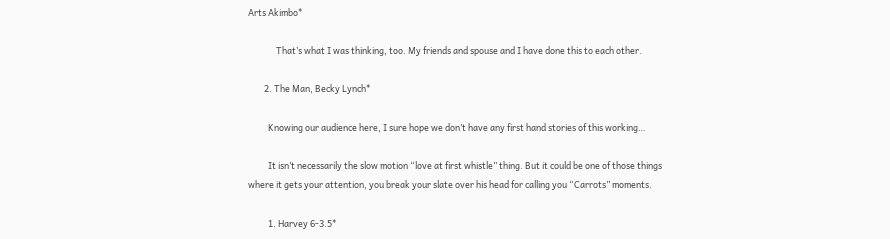Arts Akimbo*

              That’s what I was thinking, too. My friends and spouse and I have done this to each other.

        2. The Man, Becky Lynch*

          Knowing our audience here, I sure hope we don’t have any first hand stories of this working…

          It isn’t necessarily the slow motion “love at first whistle” thing. But it could be one of those things where it gets your attention, you break your slate over his head for calling you “Carrots” moments.

          1. Harvey 6-3.5*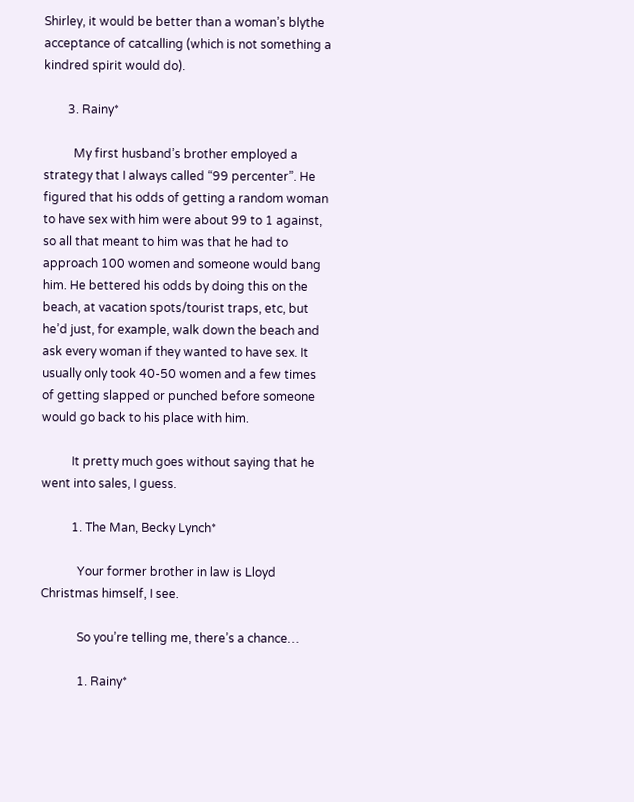Shirley, it would be better than a woman’s blythe acceptance of catcalling (which is not something a kindred spirit would do).

        3. Rainy*

          My first husband’s brother employed a strategy that I always called “99 percenter”. He figured that his odds of getting a random woman to have sex with him were about 99 to 1 against, so all that meant to him was that he had to approach 100 women and someone would bang him. He bettered his odds by doing this on the beach, at vacation spots/tourist traps, etc, but he’d just, for example, walk down the beach and ask every woman if they wanted to have sex. It usually only took 40-50 women and a few times of getting slapped or punched before someone would go back to his place with him.

          It pretty much goes without saying that he went into sales, I guess.

          1. The Man, Becky Lynch*

            Your former brother in law is Lloyd Christmas himself, I see.

            So you’re telling me, there’s a chance…

            1. Rainy*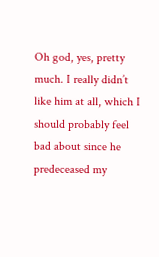Oh god, yes, pretty much. I really didn’t like him at all, which I should probably feel bad about since he predeceased my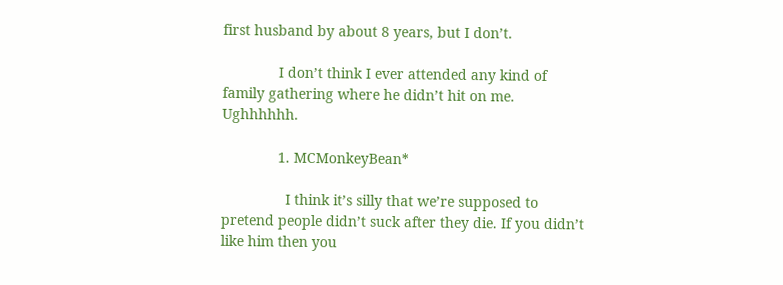first husband by about 8 years, but I don’t.

              I don’t think I ever attended any kind of family gathering where he didn’t hit on me. Ughhhhhh.

              1. MCMonkeyBean*

                I think it’s silly that we’re supposed to pretend people didn’t suck after they die. If you didn’t like him then you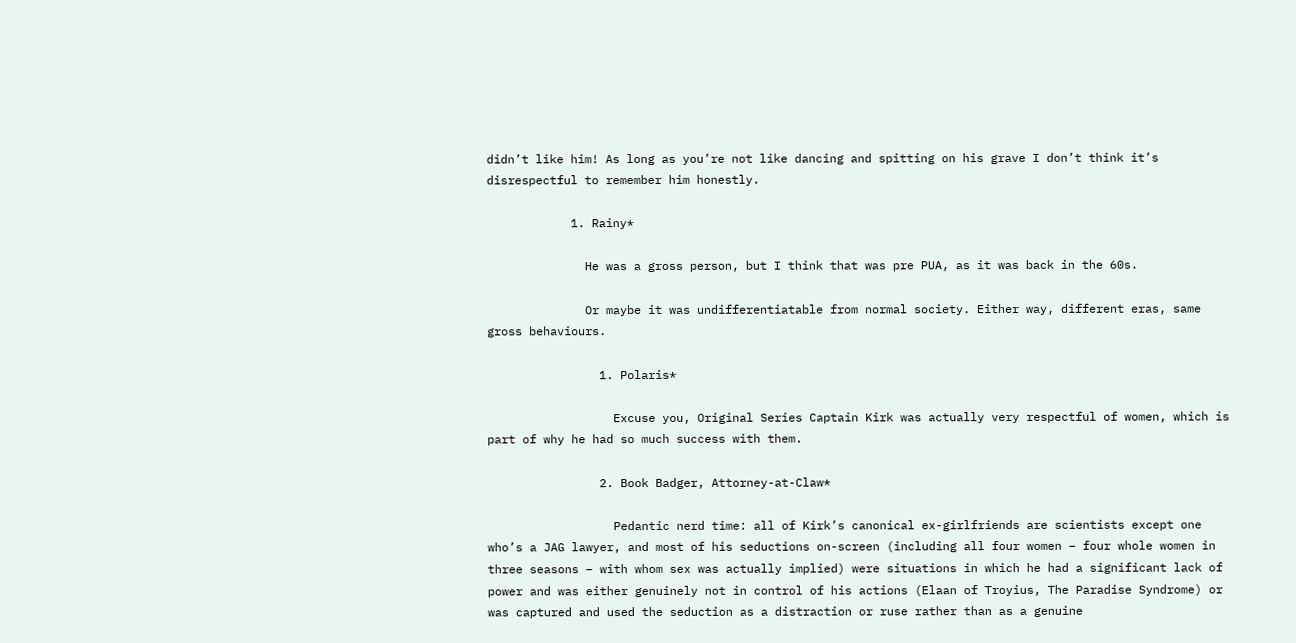didn’t like him! As long as you’re not like dancing and spitting on his grave I don’t think it’s disrespectful to remember him honestly.

            1. Rainy*

              He was a gross person, but I think that was pre PUA, as it was back in the 60s.

              Or maybe it was undifferentiatable from normal society. Either way, different eras, same gross behaviours.

                1. Polaris*

                  Excuse you, Original Series Captain Kirk was actually very respectful of women, which is part of why he had so much success with them.

                2. Book Badger, Attorney-at-Claw*

                  Pedantic nerd time: all of Kirk’s canonical ex-girlfriends are scientists except one who’s a JAG lawyer, and most of his seductions on-screen (including all four women – four whole women in three seasons – with whom sex was actually implied) were situations in which he had a significant lack of power and was either genuinely not in control of his actions (Elaan of Troyius, The Paradise Syndrome) or was captured and used the seduction as a distraction or ruse rather than as a genuine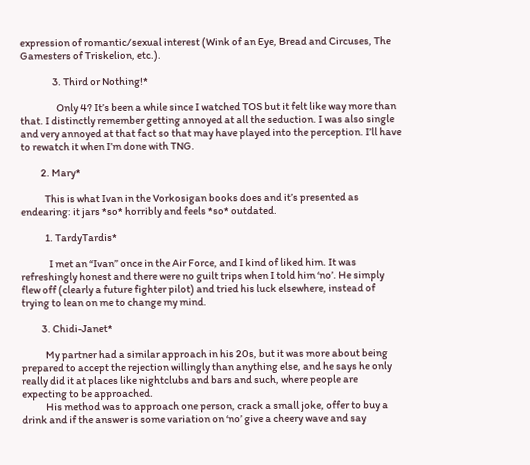expression of romantic/sexual interest (Wink of an Eye, Bread and Circuses, The Gamesters of Triskelion, etc.).

                3. Third or Nothing!*

                  Only 4? It’s been a while since I watched TOS but it felt like way more than that. I distinctly remember getting annoyed at all the seduction. I was also single and very annoyed at that fact so that may have played into the perception. I’ll have to rewatch it when I’m done with TNG.

          2. Mary*

            This is what Ivan in the Vorkosigan books does and it’s presented as endearing: it jars *so* horribly and feels *so* outdated.

            1. TardyTardis*

              I met an “Ivan” once in the Air Force, and I kind of liked him. It was refreshingly honest and there were no guilt trips when I told him ‘no’. He simply flew off (clearly a future fighter pilot) and tried his luck elsewhere, instead of trying to lean on me to change my mind.

          3. Chidi-Janet*

            My partner had a similar approach in his 20s, but it was more about being prepared to accept the rejection willingly than anything else, and he says he only really did it at places like nightclubs and bars and such, where people are expecting to be approached.
            His method was to approach one person, crack a small joke, offer to buy a drink and if the answer is some variation on ‘no’ give a cheery wave and say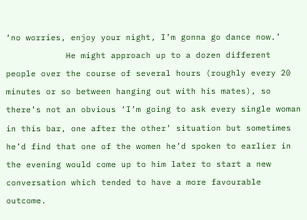‘no worries, enjoy your night, I’m gonna go dance now.’
            He might approach up to a dozen different people over the course of several hours (roughly every 20 minutes or so between hanging out with his mates), so there’s not an obvious ‘I’m going to ask every single woman in this bar, one after the other’ situation but sometimes he’d find that one of the women he’d spoken to earlier in the evening would come up to him later to start a new conversation which tended to have a more favourable outcome.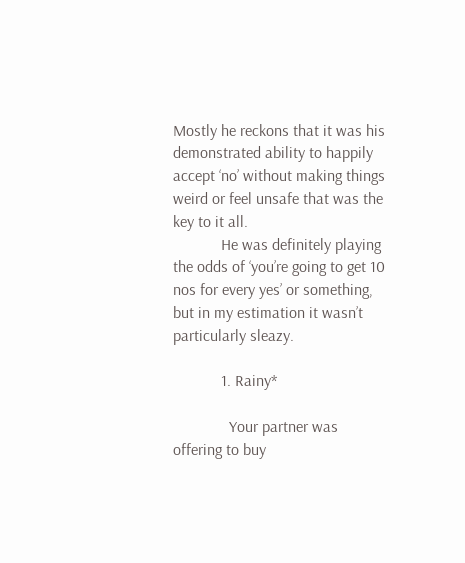Mostly he reckons that it was his demonstrated ability to happily accept ‘no’ without making things weird or feel unsafe that was the key to it all.
            He was definitely playing the odds of ‘you’re going to get 10 nos for every yes’ or something, but in my estimation it wasn’t particularly sleazy.

            1. Rainy*

              Your partner was offering to buy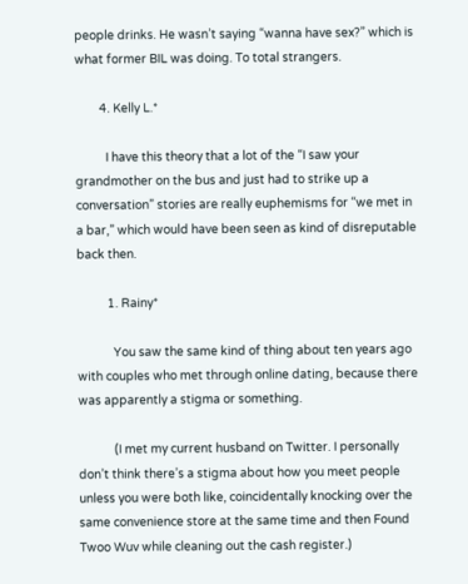people drinks. He wasn’t saying “wanna have sex?” which is what former BIL was doing. To total strangers.

        4. Kelly L.*

          I have this theory that a lot of the “I saw your grandmother on the bus and just had to strike up a conversation” stories are really euphemisms for “we met in a bar,” which would have been seen as kind of disreputable back then.

          1. Rainy*

            You saw the same kind of thing about ten years ago with couples who met through online dating, because there was apparently a stigma or something.

            (I met my current husband on Twitter. I personally don’t think there’s a stigma about how you meet people unless you were both like, coincidentally knocking over the same convenience store at the same time and then Found Twoo Wuv while cleaning out the cash register.)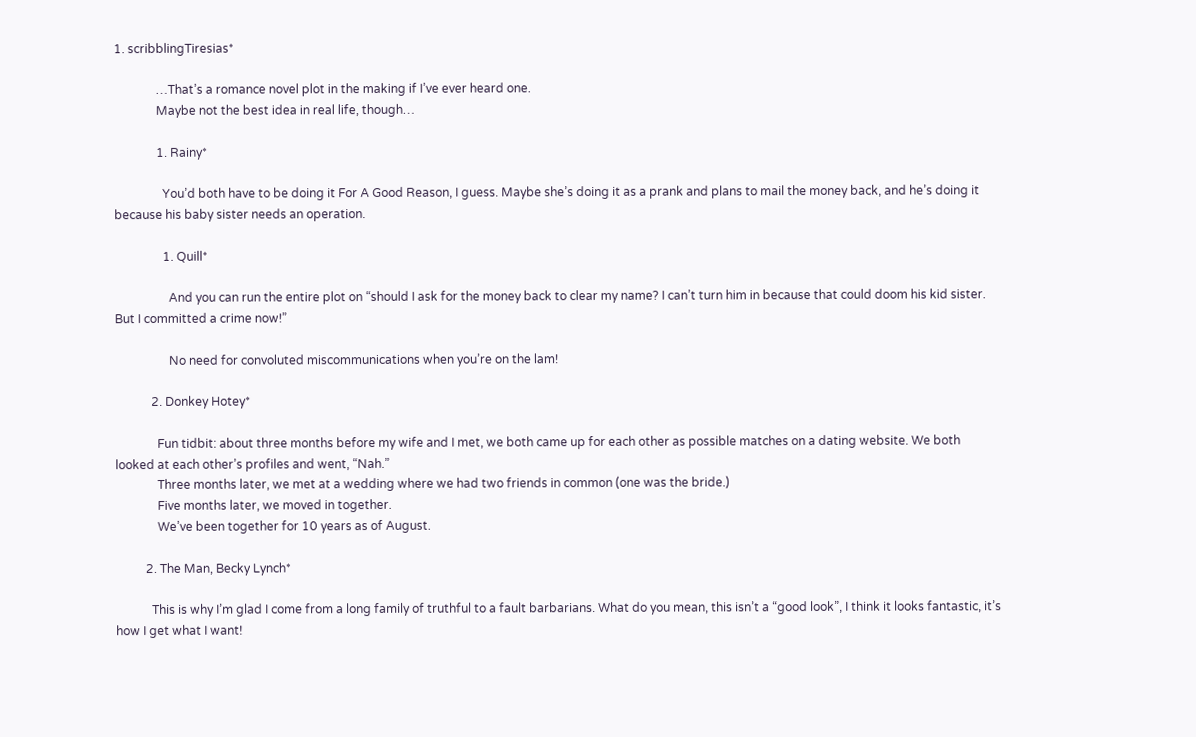1. scribblingTiresias*

              …That’s a romance novel plot in the making if I’ve ever heard one.
              Maybe not the best idea in real life, though…

              1. Rainy*

                You’d both have to be doing it For A Good Reason, I guess. Maybe she’s doing it as a prank and plans to mail the money back, and he’s doing it because his baby sister needs an operation.

                1. Quill*

                  And you can run the entire plot on “should I ask for the money back to clear my name? I can’t turn him in because that could doom his kid sister. But I committed a crime now!”

                  No need for convoluted miscommunications when you’re on the lam!

            2. Donkey Hotey*

              Fun tidbit: about three months before my wife and I met, we both came up for each other as possible matches on a dating website. We both looked at each other’s profiles and went, “Nah.”
              Three months later, we met at a wedding where we had two friends in common (one was the bride.)
              Five months later, we moved in together.
              We’ve been together for 10 years as of August.

          2. The Man, Becky Lynch*

            This is why I’m glad I come from a long family of truthful to a fault barbarians. What do you mean, this isn’t a “good look”, I think it looks fantastic, it’s how I get what I want!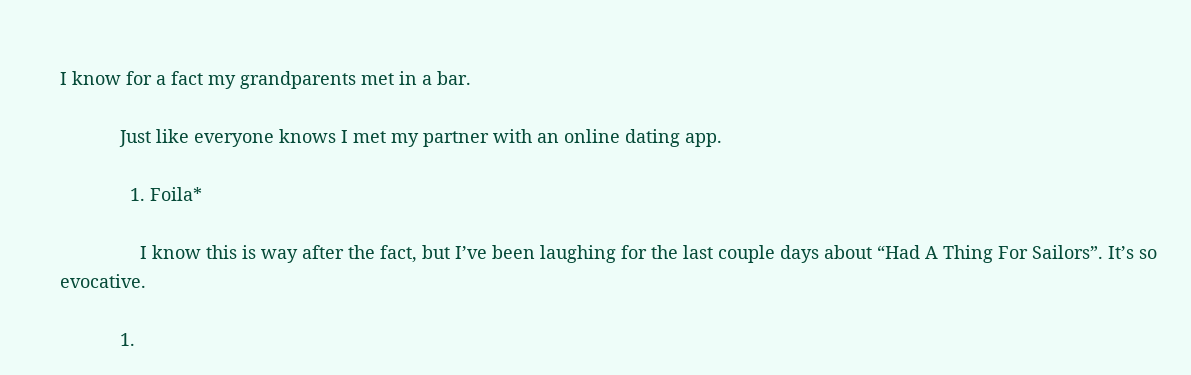I know for a fact my grandparents met in a bar.

            Just like everyone knows I met my partner with an online dating app.

              1. Foila*

                I know this is way after the fact, but I’ve been laughing for the last couple days about “Had A Thing For Sailors”. It’s so evocative.

            1.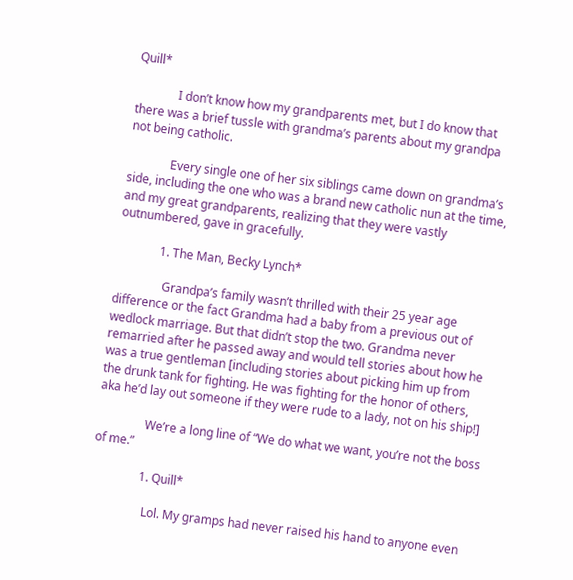Quill*

              I don’t know how my grandparents met, but I do know that there was a brief tussle with grandma’s parents about my grandpa not being catholic.

              Every single one of her six siblings came down on grandma’s side, including the one who was a brand new catholic nun at the time, and my great grandparents, realizing that they were vastly outnumbered, gave in gracefully.

              1. The Man, Becky Lynch*

                Grandpa’s family wasn’t thrilled with their 25 year age difference or the fact Grandma had a baby from a previous out of wedlock marriage. But that didn’t stop the two. Grandma never remarried after he passed away and would tell stories about how he was a true gentleman [including stories about picking him up from the drunk tank for fighting. He was fighting for the honor of others, aka he’d lay out someone if they were rude to a lady, not on his ship!]

                We’re a long line of “We do what we want, you’re not the boss of me.”

                1. Quill*

                  Lol. My gramps had never raised his hand to anyone even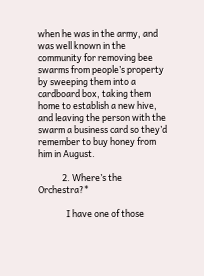when he was in the army, and was well known in the community for removing bee swarms from people’s property by sweeping them into a cardboard box, taking them home to establish a new hive, and leaving the person with the swarm a business card so they’d remember to buy honey from him in August.

            2. Where’s the Orchestra?*

              I have one of those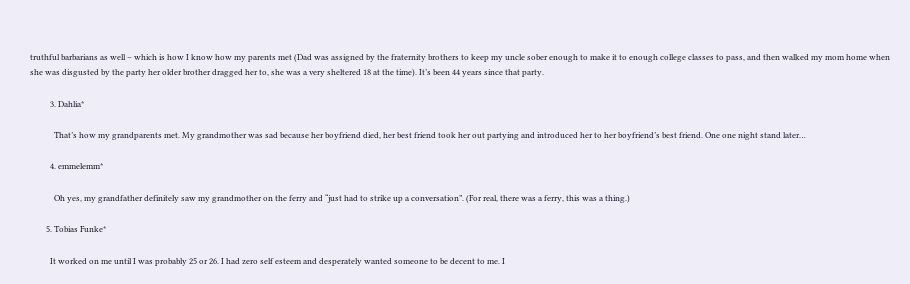truthful barbarians as well – which is how I know how my parents met (Dad was assigned by the fraternity brothers to keep my uncle sober enough to make it to enough college classes to pass, and then walked my mom home when she was disgusted by the party her older brother dragged her to, she was a very sheltered 18 at the time). It’s been 44 years since that party.

          3. Dahlia*

            That’s how my grandparents met. My grandmother was sad because her boyfriend died, her best friend took her out partying and introduced her to her boyfriend’s best friend. One one night stand later…

          4. emmelemm*

            Oh yes, my grandfather definitely saw my grandmother on the ferry and “just had to strike up a conversation”. (For real, there was a ferry, this was a thing.)

        5. Tobias Funke*

          It worked on me until I was probably 25 or 26. I had zero self esteem and desperately wanted someone to be decent to me. I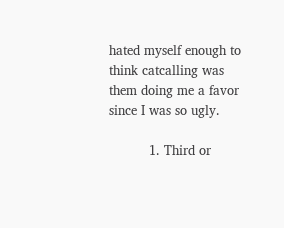hated myself enough to think catcalling was them doing me a favor since I was so ugly.

          1. Third or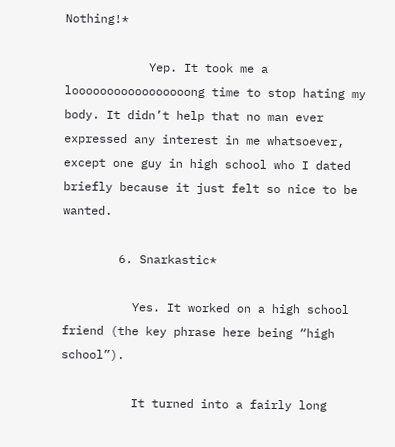Nothing!*

            Yep. It took me a looooooooooooooooong time to stop hating my body. It didn’t help that no man ever expressed any interest in me whatsoever, except one guy in high school who I dated briefly because it just felt so nice to be wanted.

        6. Snarkastic*

          Yes. It worked on a high school friend (the key phrase here being “high school”).

          It turned into a fairly long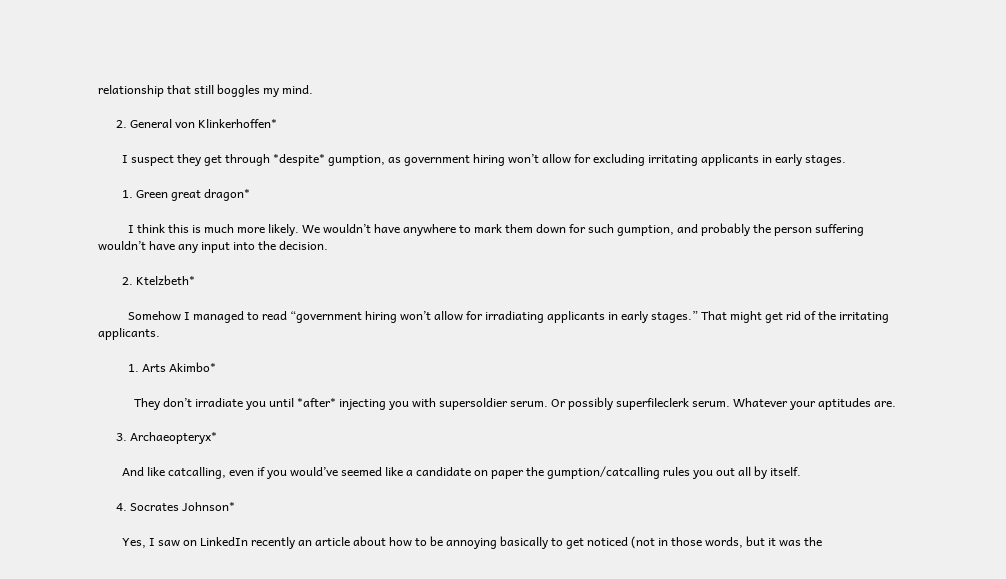relationship that still boggles my mind.

      2. General von Klinkerhoffen*

        I suspect they get through *despite* gumption, as government hiring won’t allow for excluding irritating applicants in early stages.

        1. Green great dragon*

          I think this is much more likely. We wouldn’t have anywhere to mark them down for such gumption, and probably the person suffering wouldn’t have any input into the decision.

        2. Ktelzbeth*

          Somehow I managed to read “government hiring won’t allow for irradiating applicants in early stages.” That might get rid of the irritating applicants.

          1. Arts Akimbo*

            They don’t irradiate you until *after* injecting you with supersoldier serum. Or possibly superfileclerk serum. Whatever your aptitudes are.

      3. Archaeopteryx*

        And like catcalling, even if you would’ve seemed like a candidate on paper the gumption/catcalling rules you out all by itself.

      4. Socrates Johnson*

        Yes, I saw on LinkedIn recently an article about how to be annoying basically to get noticed (not in those words, but it was the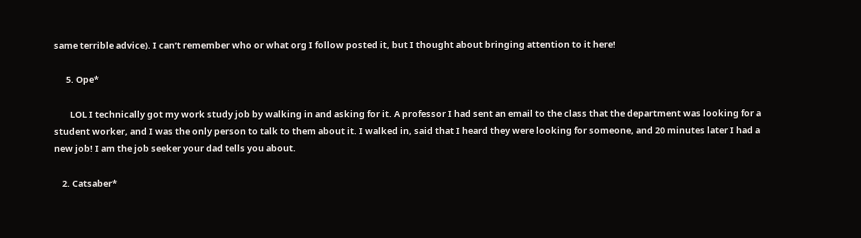same terrible advice). I can’t remember who or what org I follow posted it, but I thought about bringing attention to it here!

      5. Ope*

        LOL I technically got my work study job by walking in and asking for it. A professor I had sent an email to the class that the department was looking for a student worker, and I was the only person to talk to them about it. I walked in, said that I heard they were looking for someone, and 20 minutes later I had a new job! I am the job seeker your dad tells you about.

    2. Catsaber*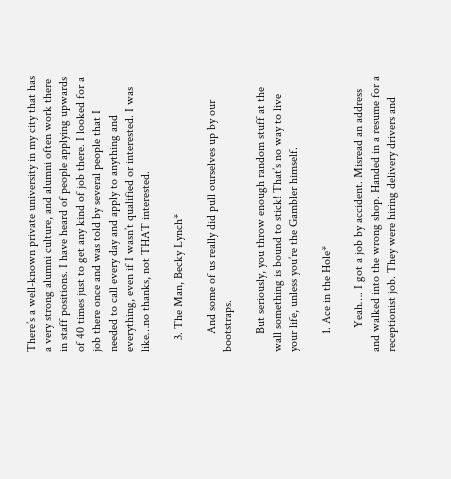There’s a well-known private university in my city that has a very strong alumni culture, and alumni often work there in staff positions. I have heard of people applying upwards of 40 times just to get any kind of job there. I looked for a job there once and was told by several people that I needed to call every day and apply to anything and everything, even if I wasn’t qualified or interested. I was like…no thanks, not THAT interested.

    3. The Man, Becky Lynch*

      And some of us really did pull ourselves up by our bootstraps.

      But seriously, you throw enough random stuff at the wall something is bound to stick! That’s no way to live your life, unless you’re the Gambler himself.

      1. Ace in the Hole*

        Yeah…. I got a job by accident. Misread an address and walked into the wrong shop. Handed in a resume for a receptionist job. They were hiring delivery drivers and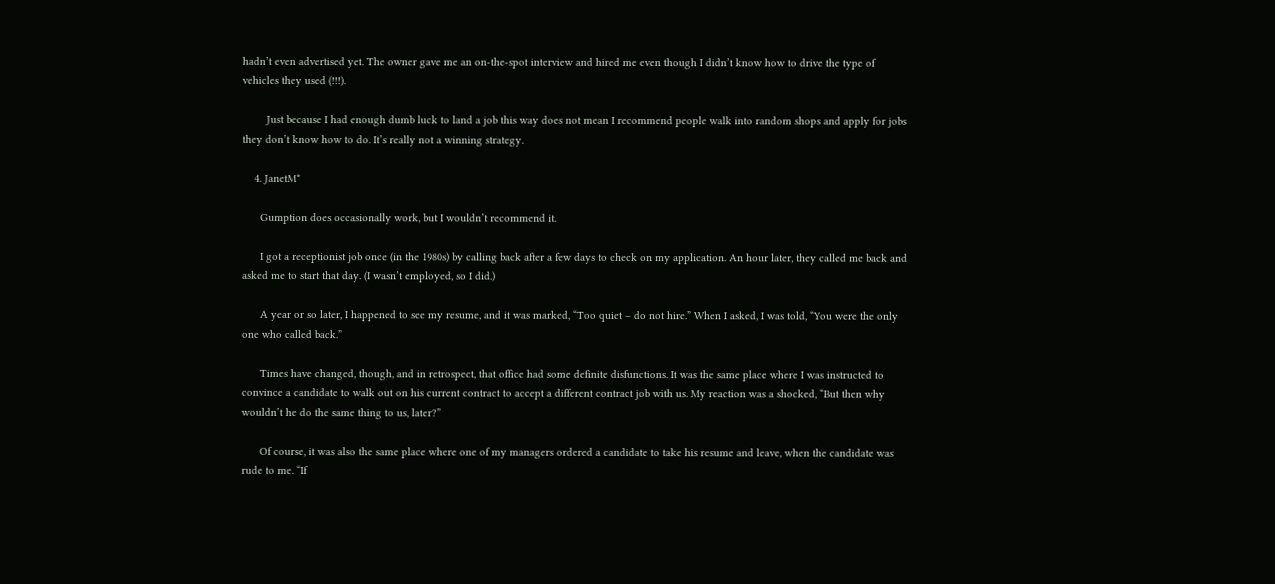hadn’t even advertised yet. The owner gave me an on-the-spot interview and hired me even though I didn’t know how to drive the type of vehicles they used (!!!).

        Just because I had enough dumb luck to land a job this way does not mean I recommend people walk into random shops and apply for jobs they don’t know how to do. It’s really not a winning strategy.

    4. JanetM*

      Gumption does occasionally work, but I wouldn’t recommend it.

      I got a receptionist job once (in the 1980s) by calling back after a few days to check on my application. An hour later, they called me back and asked me to start that day. (I wasn’t employed, so I did.)

      A year or so later, I happened to see my resume, and it was marked, “Too quiet – do not hire.” When I asked, I was told, “You were the only one who called back.”

      Times have changed, though, and in retrospect, that office had some definite disfunctions. It was the same place where I was instructed to convince a candidate to walk out on his current contract to accept a different contract job with us. My reaction was a shocked, “But then why wouldn’t he do the same thing to us, later?”

      Of course, it was also the same place where one of my managers ordered a candidate to take his resume and leave, when the candidate was rude to me. “If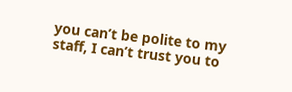you can’t be polite to my staff, I can’t trust you to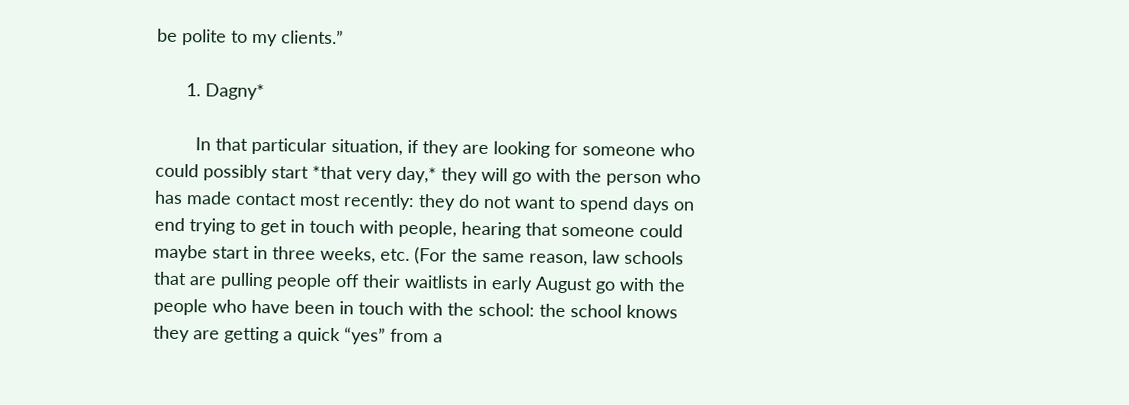be polite to my clients.”

      1. Dagny*

        In that particular situation, if they are looking for someone who could possibly start *that very day,* they will go with the person who has made contact most recently: they do not want to spend days on end trying to get in touch with people, hearing that someone could maybe start in three weeks, etc. (For the same reason, law schools that are pulling people off their waitlists in early August go with the people who have been in touch with the school: the school knows they are getting a quick “yes” from a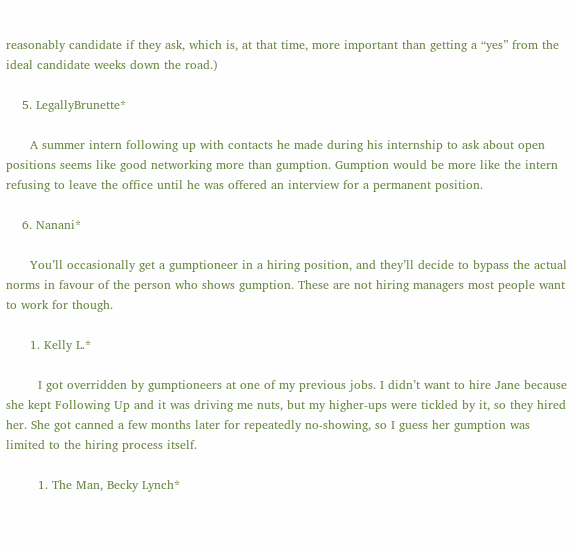reasonably candidate if they ask, which is, at that time, more important than getting a “yes” from the ideal candidate weeks down the road.)

    5. LegallyBrunette*

      A summer intern following up with contacts he made during his internship to ask about open positions seems like good networking more than gumption. Gumption would be more like the intern refusing to leave the office until he was offered an interview for a permanent position.

    6. Nanani*

      You’ll occasionally get a gumptioneer in a hiring position, and they’ll decide to bypass the actual norms in favour of the person who shows gumption. These are not hiring managers most people want to work for though.

      1. Kelly L.*

        I got overridden by gumptioneers at one of my previous jobs. I didn’t want to hire Jane because she kept Following Up and it was driving me nuts, but my higher-ups were tickled by it, so they hired her. She got canned a few months later for repeatedly no-showing, so I guess her gumption was limited to the hiring process itself.

        1. The Man, Becky Lynch*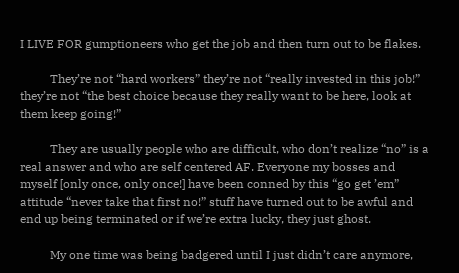I LIVE FOR gumptioneers who get the job and then turn out to be flakes.

          They’re not “hard workers” they’re not “really invested in this job!” they’re not “the best choice because they really want to be here, look at them keep going!”

          They are usually people who are difficult, who don’t realize “no” is a real answer and who are self centered AF. Everyone my bosses and myself [only once, only once!] have been conned by this “go get ’em” attitude “never take that first no!” stuff have turned out to be awful and end up being terminated or if we’re extra lucky, they just ghost.

          My one time was being badgered until I just didn’t care anymore,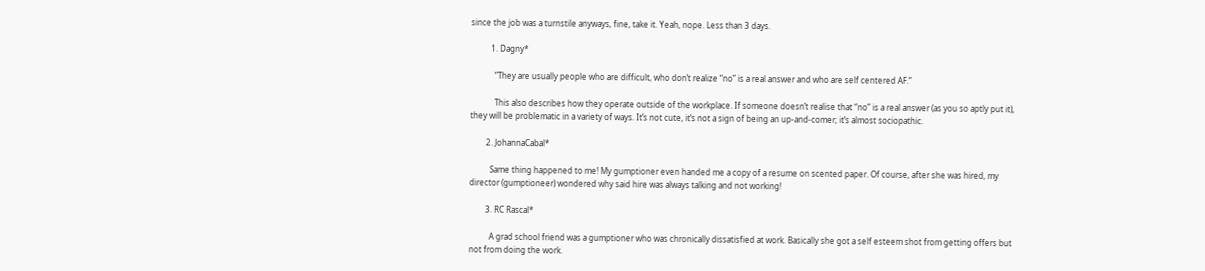since the job was a turnstile anyways, fine, take it. Yeah, nope. Less than 3 days.

          1. Dagny*

            “They are usually people who are difficult, who don’t realize “no” is a real answer and who are self centered AF.”

            This also describes how they operate outside of the workplace. If someone doesn’t realise that “no” is a real answer (as you so aptly put it), they will be problematic in a variety of ways. It’s not cute, it’s not a sign of being an up-and-comer; it’s almost sociopathic.

        2. JohannaCabal*

          Same thing happened to me! My gumptioner even handed me a copy of a resume on scented paper. Of course, after she was hired, my director (gumptioneer) wondered why said hire was always talking and not working!

        3. RC Rascal*

          A grad school friend was a gumptioner who was chronically dissatisfied at work. Basically she got a self esteem shot from getting offers but not from doing the work.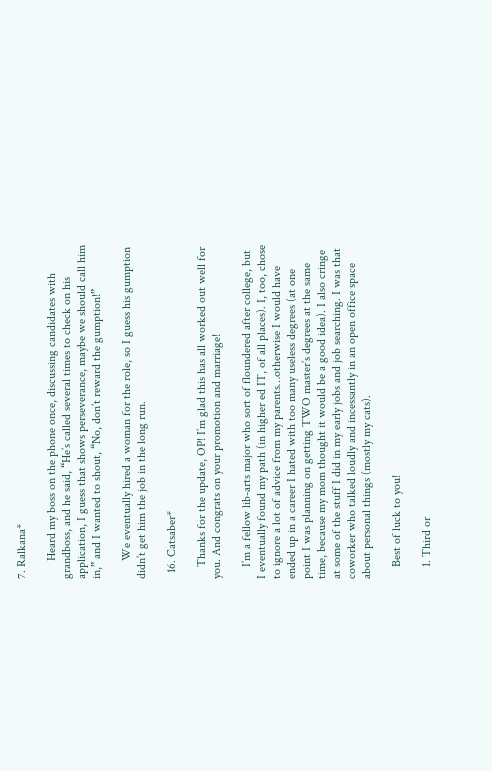7. Ralkana*

      Heard my boss on the phone once, discussing candidates with grandboss, and he said, “He’s called several times to check on his application, I guess that shows perseverance, maybe we should call him in,” and I wanted to shout, “No, don’t reward the gumption!”

      We eventually hired a woman for the role, so I guess his gumption didn’t get him the job in the long run.

  16. Catsaber*

    Thanks for the update, OP! I’m glad this has all worked out well for you. And congrats on your promotion and marriage!

    I’m a fellow lib-arts major who sort of floundered after college, but I eventually found my path (in higher ed IT, of all places). I, too, chose to ignore a lot of advice from my parents…otherwise I would have ended up in a career I hated with too many useless degrees (at one point I was planning on getting TWO master’s degrees at the same time, because my mom thought it would be a good idea). I also cringe at some of the stuff I did in my early jobs and job searching. I was that coworker who talked loudly and incessantly in an open office space about personal things (mostly my cats).

    Best of luck to you!

    1. Third or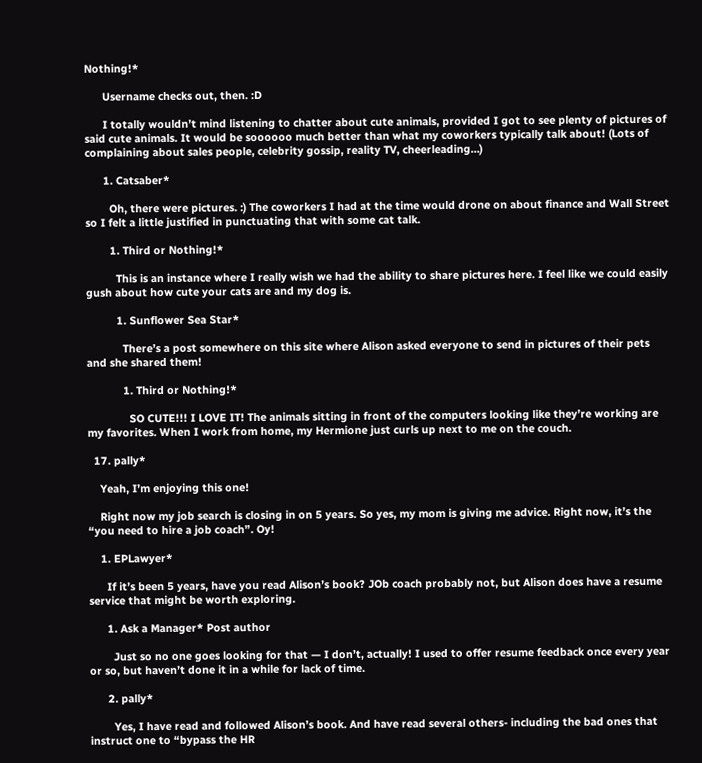Nothing!*

      Username checks out, then. :D

      I totally wouldn’t mind listening to chatter about cute animals, provided I got to see plenty of pictures of said cute animals. It would be soooooo much better than what my coworkers typically talk about! (Lots of complaining about sales people, celebrity gossip, reality TV, cheerleading…)

      1. Catsaber*

        Oh, there were pictures. :) The coworkers I had at the time would drone on about finance and Wall Street so I felt a little justified in punctuating that with some cat talk.

        1. Third or Nothing!*

          This is an instance where I really wish we had the ability to share pictures here. I feel like we could easily gush about how cute your cats are and my dog is.

          1. Sunflower Sea Star*

            There’s a post somewhere on this site where Alison asked everyone to send in pictures of their pets and she shared them!

            1. Third or Nothing!*

              SO CUTE!!! I LOVE IT! The animals sitting in front of the computers looking like they’re working are my favorites. When I work from home, my Hermione just curls up next to me on the couch.

  17. pally*

    Yeah, I’m enjoying this one!

    Right now my job search is closing in on 5 years. So yes, my mom is giving me advice. Right now, it’s the “you need to hire a job coach”. Oy!

    1. EPLawyer*

      If it’s been 5 years, have you read Alison’s book? JOb coach probably not, but Alison does have a resume service that might be worth exploring.

      1. Ask a Manager* Post author

        Just so no one goes looking for that — I don’t, actually! I used to offer resume feedback once every year or so, but haven’t done it in a while for lack of time.

      2. pally*

        Yes, I have read and followed Alison’s book. And have read several others- including the bad ones that instruct one to “bypass the HR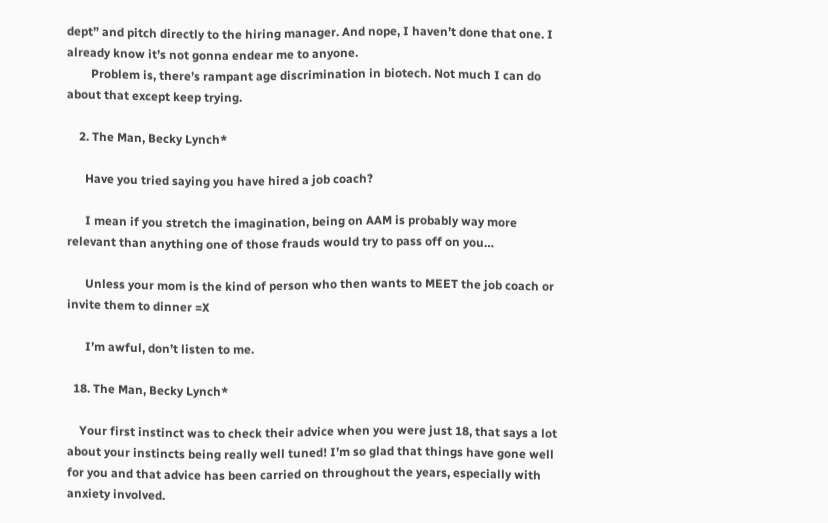dept” and pitch directly to the hiring manager. And nope, I haven’t done that one. I already know it’s not gonna endear me to anyone.
        Problem is, there’s rampant age discrimination in biotech. Not much I can do about that except keep trying.

    2. The Man, Becky Lynch*

      Have you tried saying you have hired a job coach?

      I mean if you stretch the imagination, being on AAM is probably way more relevant than anything one of those frauds would try to pass off on you…

      Unless your mom is the kind of person who then wants to MEET the job coach or invite them to dinner =X

      I’m awful, don’t listen to me.

  18. The Man, Becky Lynch*

    Your first instinct was to check their advice when you were just 18, that says a lot about your instincts being really well tuned! I’m so glad that things have gone well for you and that advice has been carried on throughout the years, especially with anxiety involved.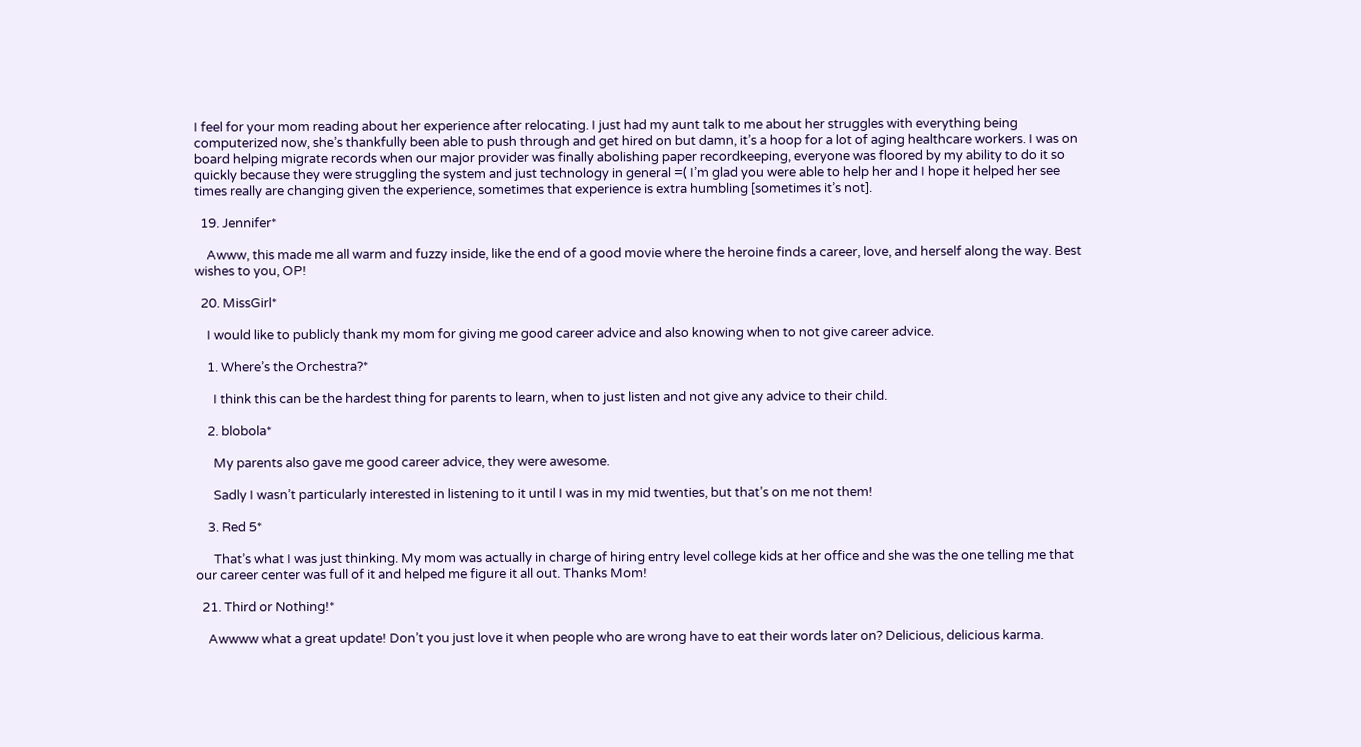I feel for your mom reading about her experience after relocating. I just had my aunt talk to me about her struggles with everything being computerized now, she’s thankfully been able to push through and get hired on but damn, it’s a hoop for a lot of aging healthcare workers. I was on board helping migrate records when our major provider was finally abolishing paper recordkeeping, everyone was floored by my ability to do it so quickly because they were struggling the system and just technology in general =( I’m glad you were able to help her and I hope it helped her see times really are changing given the experience, sometimes that experience is extra humbling [sometimes it’s not].

  19. Jennifer*

    Awww, this made me all warm and fuzzy inside, like the end of a good movie where the heroine finds a career, love, and herself along the way. Best wishes to you, OP!

  20. MissGirl*

    I would like to publicly thank my mom for giving me good career advice and also knowing when to not give career advice.

    1. Where’s the Orchestra?*

      I think this can be the hardest thing for parents to learn, when to just listen and not give any advice to their child.

    2. blobola*

      My parents also gave me good career advice, they were awesome.

      Sadly I wasn’t particularly interested in listening to it until I was in my mid twenties, but that’s on me not them!

    3. Red 5*

      That’s what I was just thinking. My mom was actually in charge of hiring entry level college kids at her office and she was the one telling me that our career center was full of it and helped me figure it all out. Thanks Mom!

  21. Third or Nothing!*

    Awwww what a great update! Don’t you just love it when people who are wrong have to eat their words later on? Delicious, delicious karma.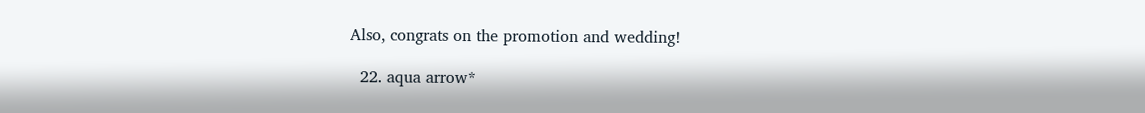Also, congrats on the promotion and wedding!

  22. aqua arrow*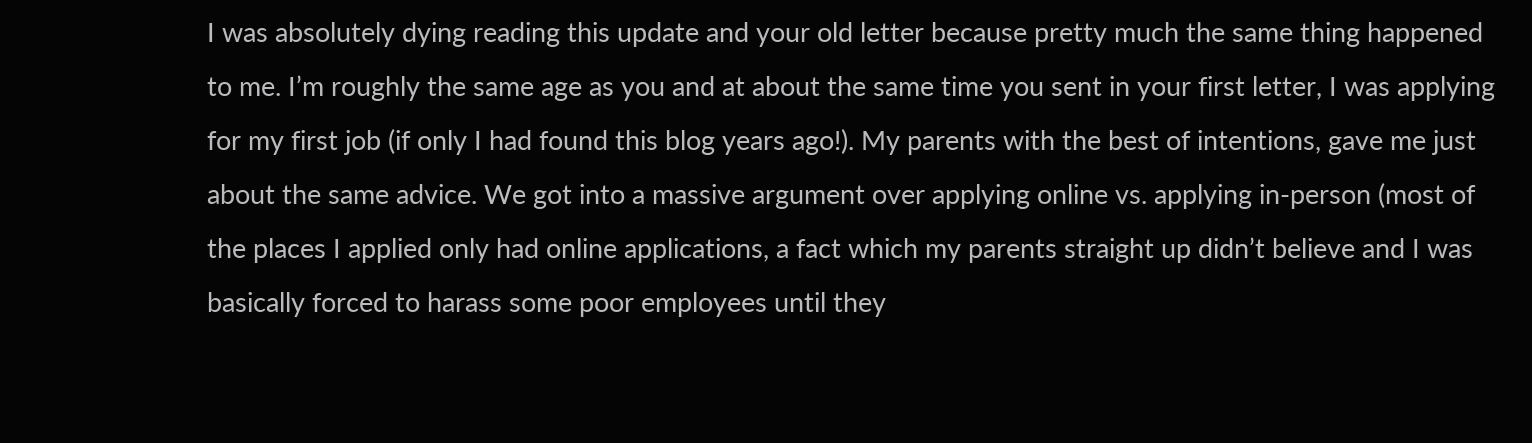I was absolutely dying reading this update and your old letter because pretty much the same thing happened to me. I’m roughly the same age as you and at about the same time you sent in your first letter, I was applying for my first job (if only I had found this blog years ago!). My parents with the best of intentions, gave me just about the same advice. We got into a massive argument over applying online vs. applying in-person (most of the places I applied only had online applications, a fact which my parents straight up didn’t believe and I was basically forced to harass some poor employees until they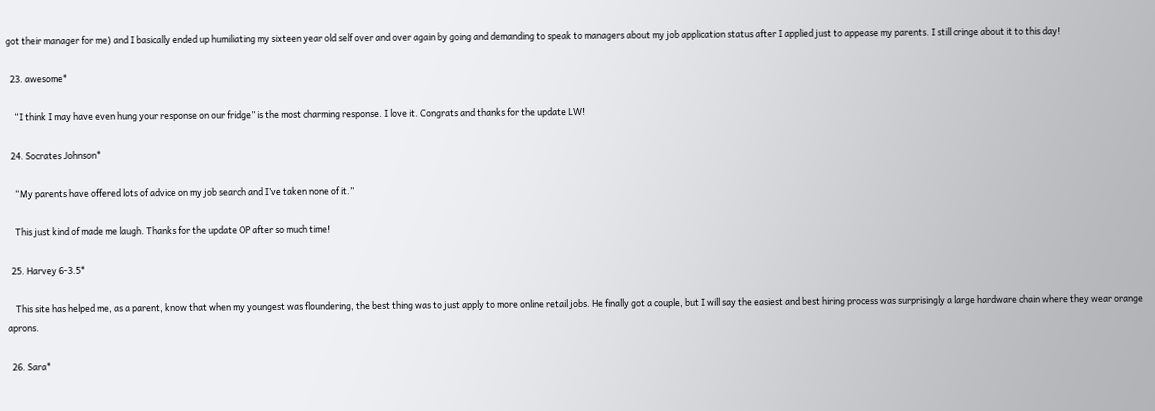got their manager for me) and I basically ended up humiliating my sixteen year old self over and over again by going and demanding to speak to managers about my job application status after I applied just to appease my parents. I still cringe about it to this day!

  23. awesome*

    “I think I may have even hung your response on our fridge” is the most charming response. I love it. Congrats and thanks for the update LW!

  24. Socrates Johnson*

    “My parents have offered lots of advice on my job search and I’ve taken none of it.”

    This just kind of made me laugh. Thanks for the update OP after so much time!

  25. Harvey 6-3.5*

    This site has helped me, as a parent, know that when my youngest was floundering, the best thing was to just apply to more online retail jobs. He finally got a couple, but I will say the easiest and best hiring process was surprisingly a large hardware chain where they wear orange aprons.

  26. Sara*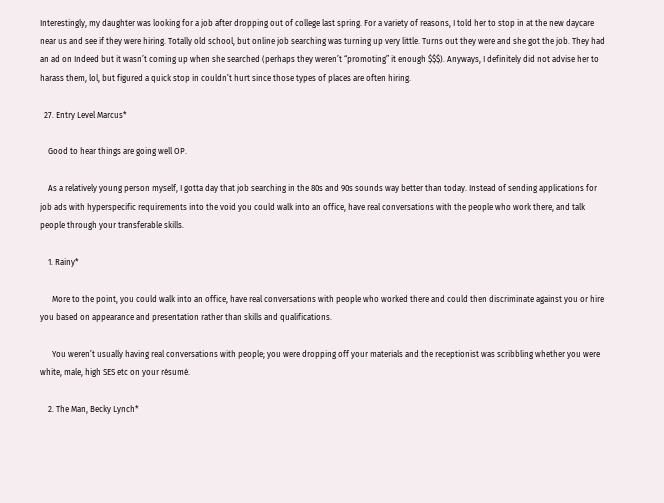Interestingly, my daughter was looking for a job after dropping out of college last spring. For a variety of reasons, I told her to stop in at the new daycare near us and see if they were hiring. Totally old school, but online job searching was turning up very little. Turns out they were and she got the job. They had an ad on Indeed but it wasn’t coming up when she searched (perhaps they weren’t “promoting” it enough $$$). Anyways, I definitely did not advise her to harass them, lol, but figured a quick stop in couldn’t hurt since those types of places are often hiring.

  27. Entry Level Marcus*

    Good to hear things are going well OP.

    As a relatively young person myself, I gotta day that job searching in the 80s and 90s sounds way better than today. Instead of sending applications for job ads with hyperspecific requirements into the void you could walk into an office, have real conversations with the people who work there, and talk people through your transferable skills.

    1. Rainy*

      More to the point, you could walk into an office, have real conversations with people who worked there and could then discriminate against you or hire you based on appearance and presentation rather than skills and qualifications.

      You weren’t usually having real conversations with people; you were dropping off your materials and the receptionist was scribbling whether you were white, male, high SES etc on your résumé.

    2. The Man, Becky Lynch*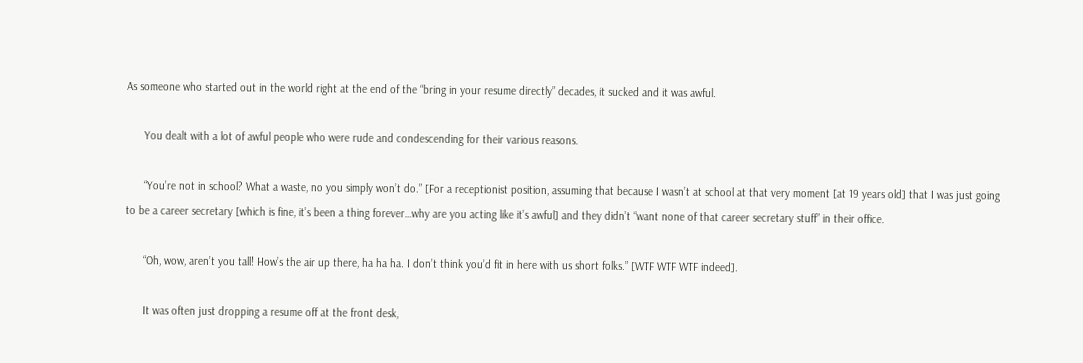As someone who started out in the world right at the end of the “bring in your resume directly” decades, it sucked and it was awful.

      You dealt with a lot of awful people who were rude and condescending for their various reasons.

      “You’re not in school? What a waste, no you simply won’t do.” [For a receptionist position, assuming that because I wasn’t at school at that very moment [at 19 years old] that I was just going to be a career secretary [which is fine, it’s been a thing forever…why are you acting like it’s awful] and they didn’t “want none of that career secretary stuff” in their office.

      “Oh, wow, aren’t you tall! How’s the air up there, ha ha ha. I don’t think you’d fit in here with us short folks.” [WTF WTF WTF indeed].

      It was often just dropping a resume off at the front desk,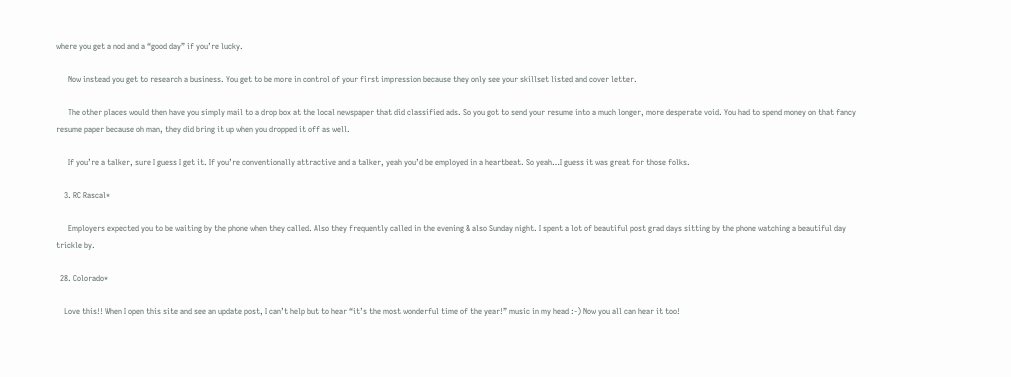where you get a nod and a “good day” if you’re lucky.

      Now instead you get to research a business. You get to be more in control of your first impression because they only see your skillset listed and cover letter.

      The other places would then have you simply mail to a drop box at the local newspaper that did classified ads. So you got to send your resume into a much longer, more desperate void. You had to spend money on that fancy resume paper because oh man, they did bring it up when you dropped it off as well.

      If you’re a talker, sure I guess I get it. If you’re conventionally attractive and a talker, yeah you’d be employed in a heartbeat. So yeah…I guess it was great for those folks.

    3. RC Rascal*

      Employers expected you to be waiting by the phone when they called. Also they frequently called in the evening & also Sunday night. I spent a lot of beautiful post grad days sitting by the phone watching a beautiful day trickle by.

  28. Colorado*

    Love this!! When I open this site and see an update post, I can’t help but to hear “it’s the most wonderful time of the year!” music in my head :-) Now you all can hear it too!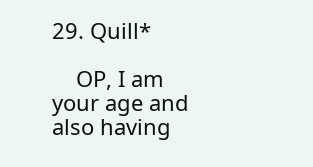29. Quill*

    OP, I am your age and also having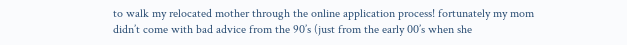to walk my relocated mother through the online application process! fortunately my mom didn’t come with bad advice from the 90’s (just from the early 00’s when she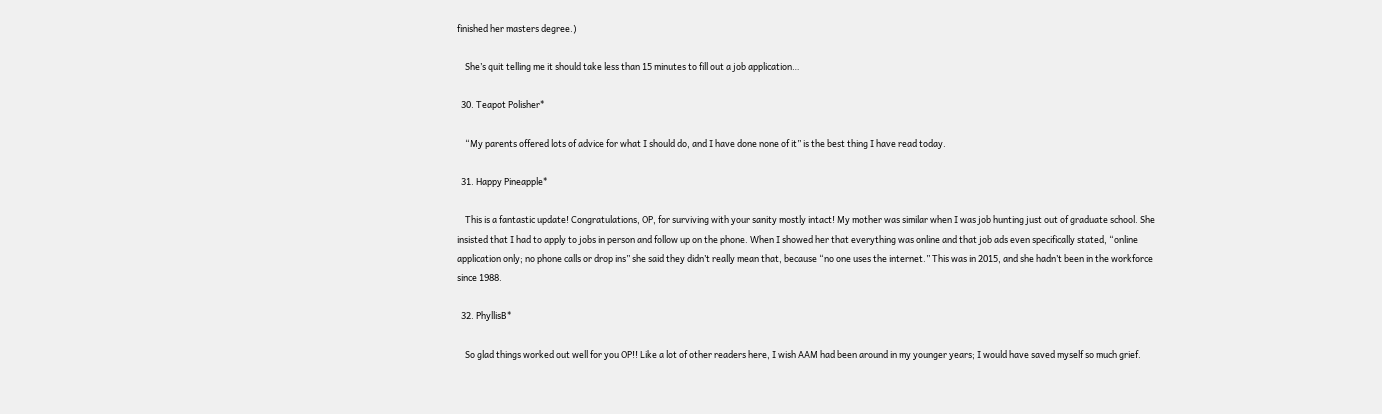finished her masters degree.)

    She’s quit telling me it should take less than 15 minutes to fill out a job application…

  30. Teapot Polisher*

    “My parents offered lots of advice for what I should do, and I have done none of it” is the best thing I have read today.

  31. Happy Pineapple*

    This is a fantastic update! Congratulations, OP, for surviving with your sanity mostly intact! My mother was similar when I was job hunting just out of graduate school. She insisted that I had to apply to jobs in person and follow up on the phone. When I showed her that everything was online and that job ads even specifically stated, “online application only; no phone calls or drop ins” she said they didn’t really mean that, because “no one uses the internet.” This was in 2015, and she hadn’t been in the workforce since 1988.

  32. PhyllisB*

    So glad things worked out well for you OP!! Like a lot of other readers here, I wish AAM had been around in my younger years; I would have saved myself so much grief.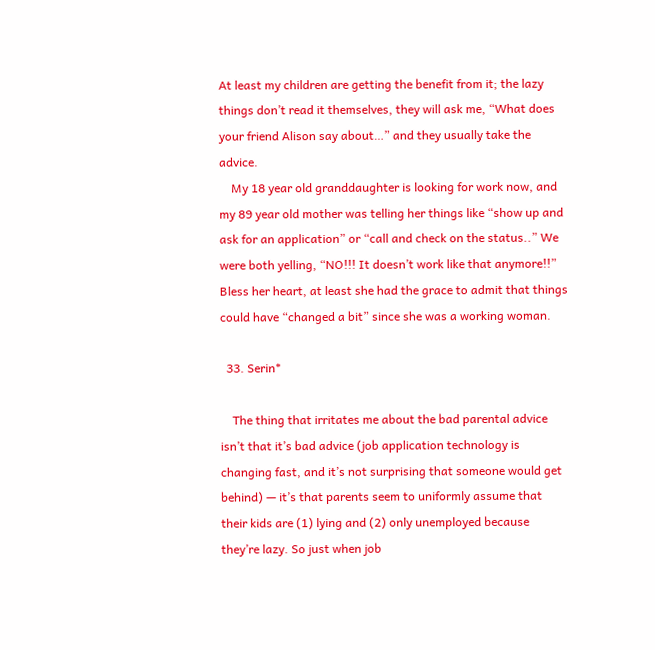At least my children are getting the benefit from it; the lazy things don’t read it themselves, they will ask me, “What does your friend Alison say about…” and they usually take the advice.
    My 18 year old granddaughter is looking for work now, and my 89 year old mother was telling her things like “show up and ask for an application” or “call and check on the status..” We were both yelling, “NO!!! It doesn’t work like that anymore!!” Bless her heart, at least she had the grace to admit that things could have “changed a bit” since she was a working woman.

  33. Serin*

    The thing that irritates me about the bad parental advice isn’t that it’s bad advice (job application technology is changing fast, and it’s not surprising that someone would get behind) — it’s that parents seem to uniformly assume that their kids are (1) lying and (2) only unemployed because they’re lazy. So just when job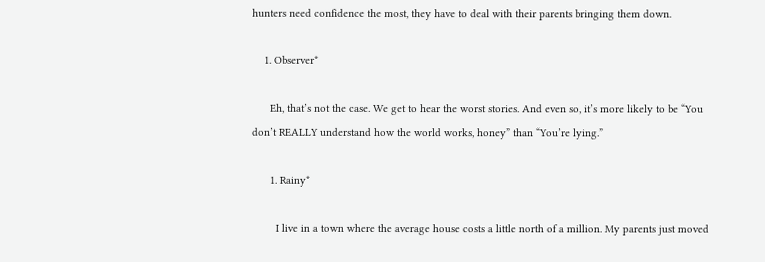hunters need confidence the most, they have to deal with their parents bringing them down.

    1. Observer*

      Eh, that’s not the case. We get to hear the worst stories. And even so, it’s more likely to be “You don’t REALLY understand how the world works, honey” than “You’re lying.”

      1. Rainy*

        I live in a town where the average house costs a little north of a million. My parents just moved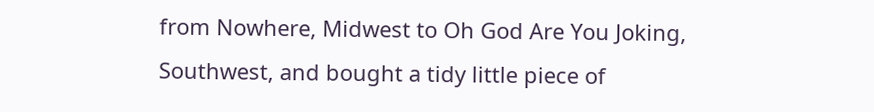from Nowhere, Midwest to Oh God Are You Joking, Southwest, and bought a tidy little piece of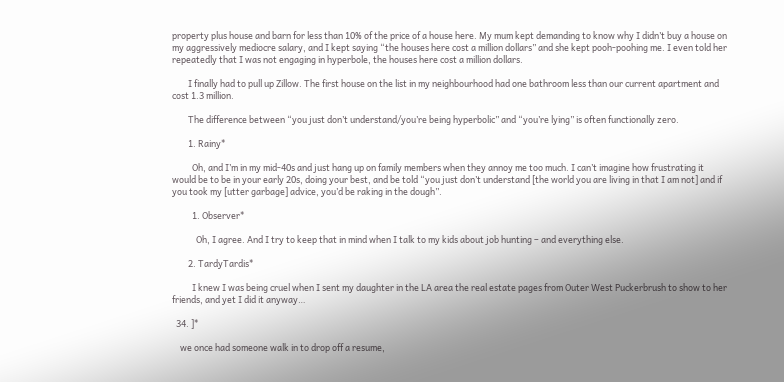property plus house and barn for less than 10% of the price of a house here. My mum kept demanding to know why I didn’t buy a house on my aggressively mediocre salary, and I kept saying “the houses here cost a million dollars” and she kept pooh-poohing me. I even told her repeatedly that I was not engaging in hyperbole, the houses here cost a million dollars.

        I finally had to pull up Zillow. The first house on the list in my neighbourhood had one bathroom less than our current apartment and cost 1.3 million.

        The difference between “you just don’t understand/you’re being hyperbolic” and “you’re lying” is often functionally zero.

        1. Rainy*

          Oh, and I’m in my mid-40s and just hang up on family members when they annoy me too much. I can’t imagine how frustrating it would be to be in your early 20s, doing your best, and be told “you just don’t understand [the world you are living in that I am not] and if you took my [utter garbage] advice, you’d be raking in the dough”.

          1. Observer*

            Oh, I agree. And I try to keep that in mind when I talk to my kids about job hunting – and everything else.

        2. TardyTardis*

          I knew I was being cruel when I sent my daughter in the LA area the real estate pages from Outer West Puckerbrush to show to her friends, and yet I did it anyway…

  34. ]*

    we once had someone walk in to drop off a resume,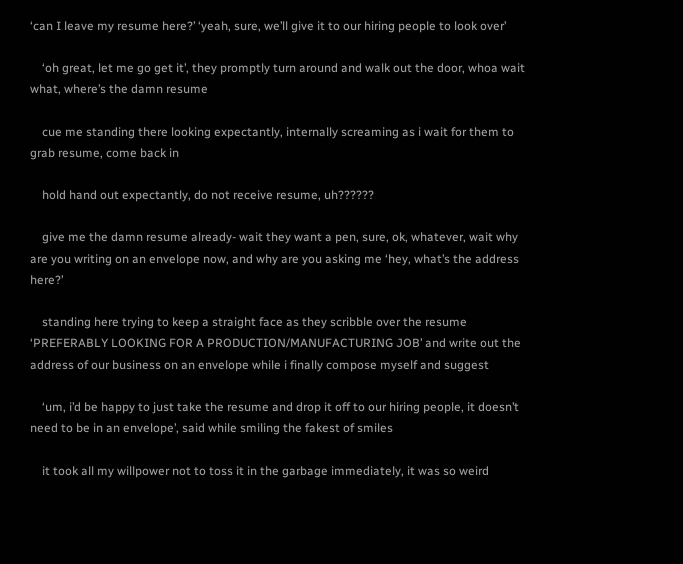‘can I leave my resume here?’ ‘yeah, sure, we’ll give it to our hiring people to look over’

    ‘oh great, let me go get it’, they promptly turn around and walk out the door, whoa wait what, where’s the damn resume

    cue me standing there looking expectantly, internally screaming as i wait for them to grab resume, come back in

    hold hand out expectantly, do not receive resume, uh??????

    give me the damn resume already- wait they want a pen, sure, ok, whatever, wait why are you writing on an envelope now, and why are you asking me ‘hey, what’s the address here?’

    standing here trying to keep a straight face as they scribble over the resume ‘PREFERABLY LOOKING FOR A PRODUCTION/MANUFACTURING JOB’ and write out the address of our business on an envelope while i finally compose myself and suggest

    ‘um, i’d be happy to just take the resume and drop it off to our hiring people, it doesn’t need to be in an envelope’, said while smiling the fakest of smiles

    it took all my willpower not to toss it in the garbage immediately, it was so weird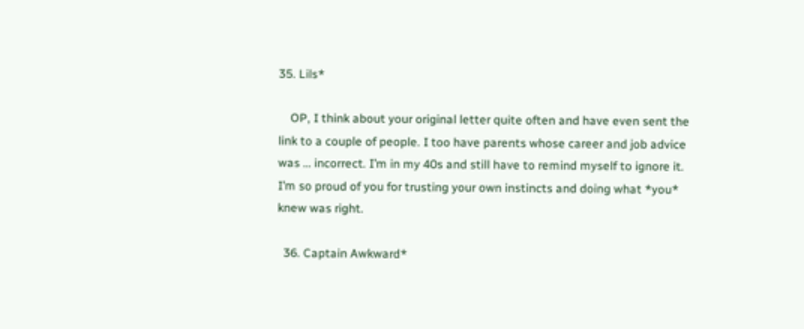35. Lils*

    OP, I think about your original letter quite often and have even sent the link to a couple of people. I too have parents whose career and job advice was … incorrect. I’m in my 40s and still have to remind myself to ignore it. I’m so proud of you for trusting your own instincts and doing what *you* knew was right.

  36. Captain Awkward*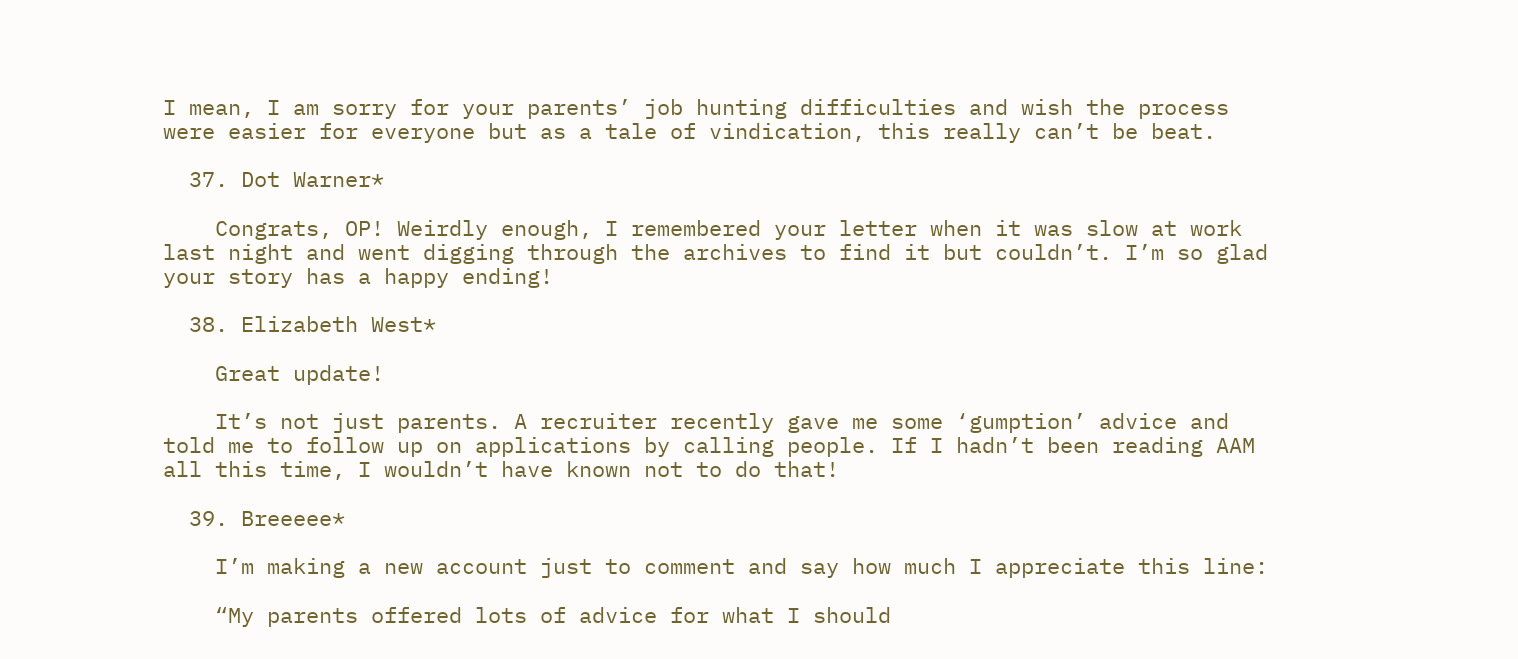I mean, I am sorry for your parents’ job hunting difficulties and wish the process were easier for everyone but as a tale of vindication, this really can’t be beat.

  37. Dot Warner*

    Congrats, OP! Weirdly enough, I remembered your letter when it was slow at work last night and went digging through the archives to find it but couldn’t. I’m so glad your story has a happy ending!

  38. Elizabeth West*

    Great update!

    It’s not just parents. A recruiter recently gave me some ‘gumption’ advice and told me to follow up on applications by calling people. If I hadn’t been reading AAM all this time, I wouldn’t have known not to do that!

  39. Breeeee*

    I’m making a new account just to comment and say how much I appreciate this line:

    “My parents offered lots of advice for what I should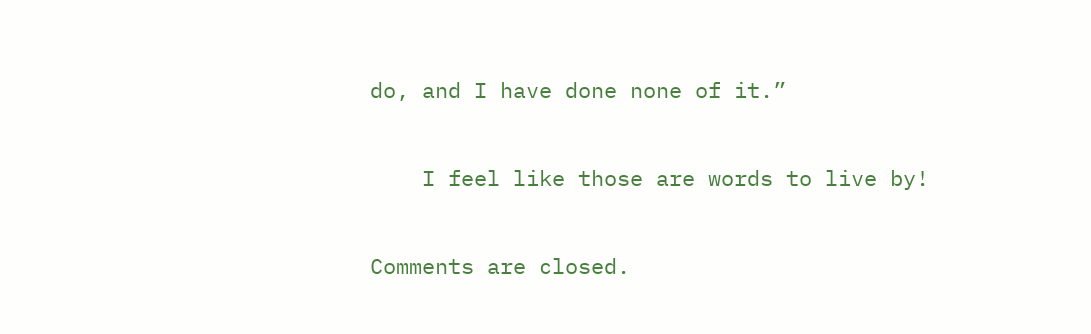do, and I have done none of it.”

    I feel like those are words to live by!

Comments are closed.